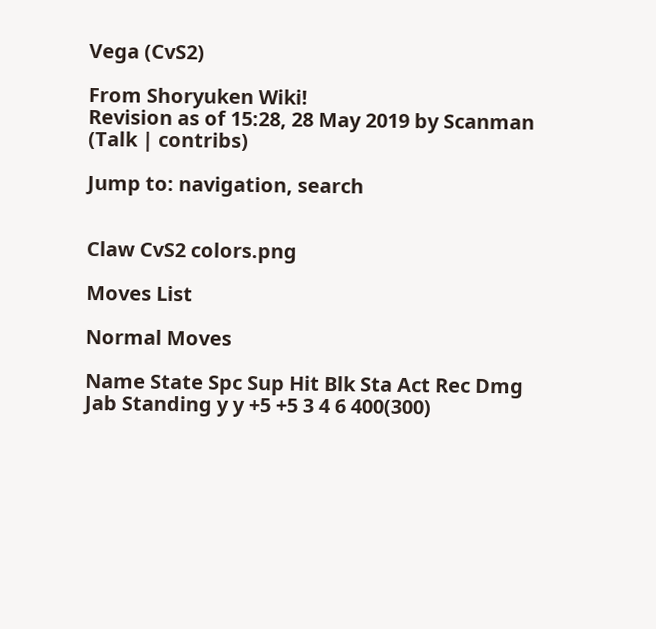Vega (CvS2)

From Shoryuken Wiki!
Revision as of 15:28, 28 May 2019 by Scanman (Talk | contribs)

Jump to: navigation, search


Claw CvS2 colors.png

Moves List

Normal Moves

Name State Spc Sup Hit Blk Sta Act Rec Dmg
Jab Standing y y +5 +5 3 4 6 400(300)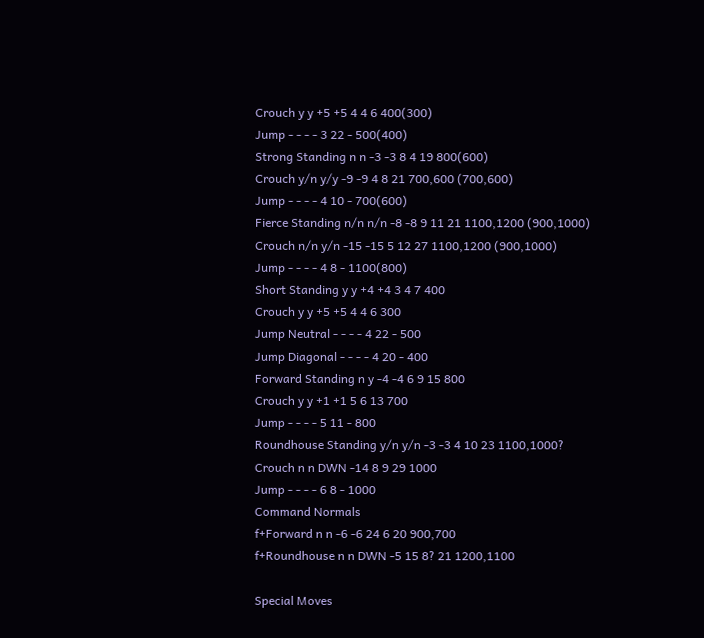Crouch y y +5 +5 4 4 6 400(300)
Jump - - - - 3 22 - 500(400)
Strong Standing n n -3 -3 8 4 19 800(600)
Crouch y/n y/y -9 -9 4 8 21 700,600 (700,600)
Jump - - - - 4 10 - 700(600)
Fierce Standing n/n n/n -8 -8 9 11 21 1100,1200 (900,1000)
Crouch n/n y/n -15 -15 5 12 27 1100,1200 (900,1000)
Jump - - - - 4 8 - 1100(800)
Short Standing y y +4 +4 3 4 7 400
Crouch y y +5 +5 4 4 6 300
Jump Neutral - - - - 4 22 - 500
Jump Diagonal - - - - 4 20 - 400
Forward Standing n y -4 -4 6 9 15 800
Crouch y y +1 +1 5 6 13 700
Jump - - - - 5 11 - 800
Roundhouse Standing y/n y/n -3 -3 4 10 23 1100,1000?
Crouch n n DWN -14 8 9 29 1000
Jump - - - - 6 8 - 1000
Command Normals
f+Forward n n -6 -6 24 6 20 900,700
f+Roundhouse n n DWN -5 15 8? 21 1200,1100

Special Moves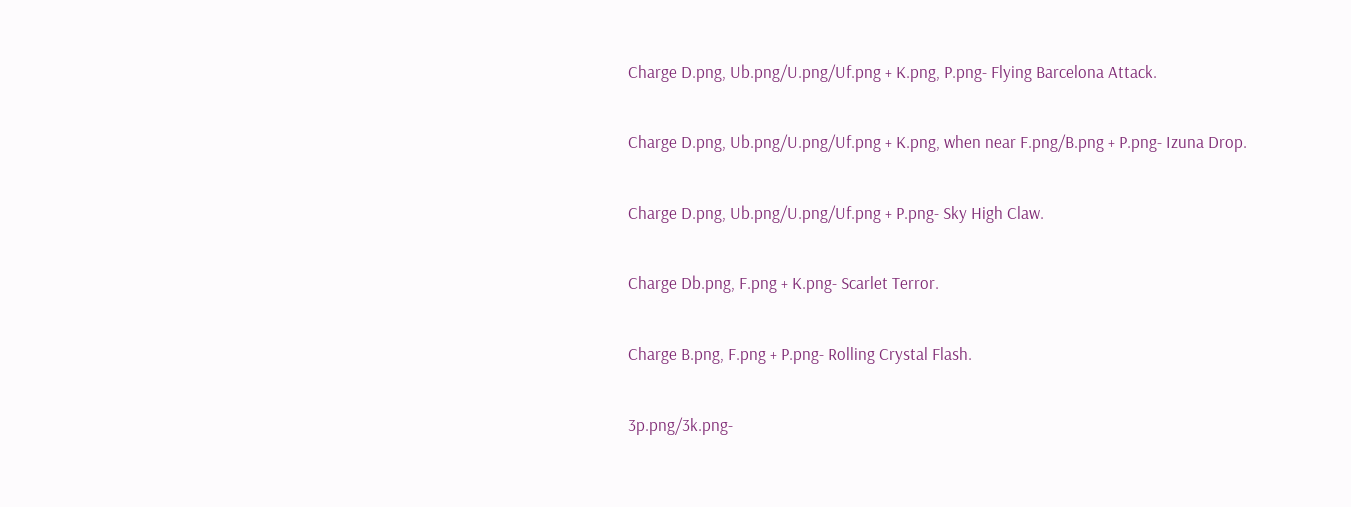Charge D.png, Ub.png/U.png/Uf.png + K.png, P.png- Flying Barcelona Attack.

Charge D.png, Ub.png/U.png/Uf.png + K.png, when near F.png/B.png + P.png- Izuna Drop.

Charge D.png, Ub.png/U.png/Uf.png + P.png- Sky High Claw.

Charge Db.png, F.png + K.png- Scarlet Terror.

Charge B.png, F.png + P.png- Rolling Crystal Flash.

3p.png/3k.png-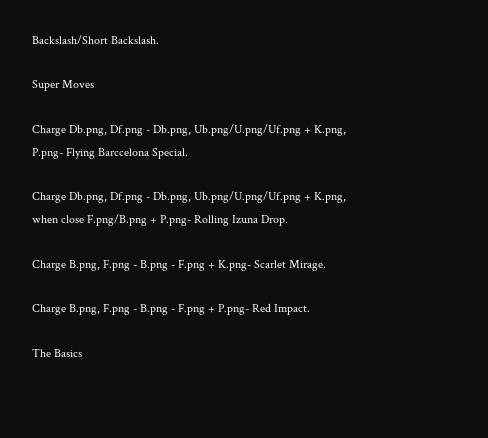Backslash/Short Backslash.

Super Moves

Charge Db.png, Df.png - Db.png, Ub.png/U.png/Uf.png + K.png, P.png- Flying Barccelona Special.

Charge Db.png, Df.png - Db.png, Ub.png/U.png/Uf.png + K.png, when close F.png/B.png + P.png- Rolling Izuna Drop.

Charge B.png, F.png - B.png - F.png + K.png- Scarlet Mirage.

Charge B.png, F.png - B.png - F.png + P.png- Red Impact.

The Basics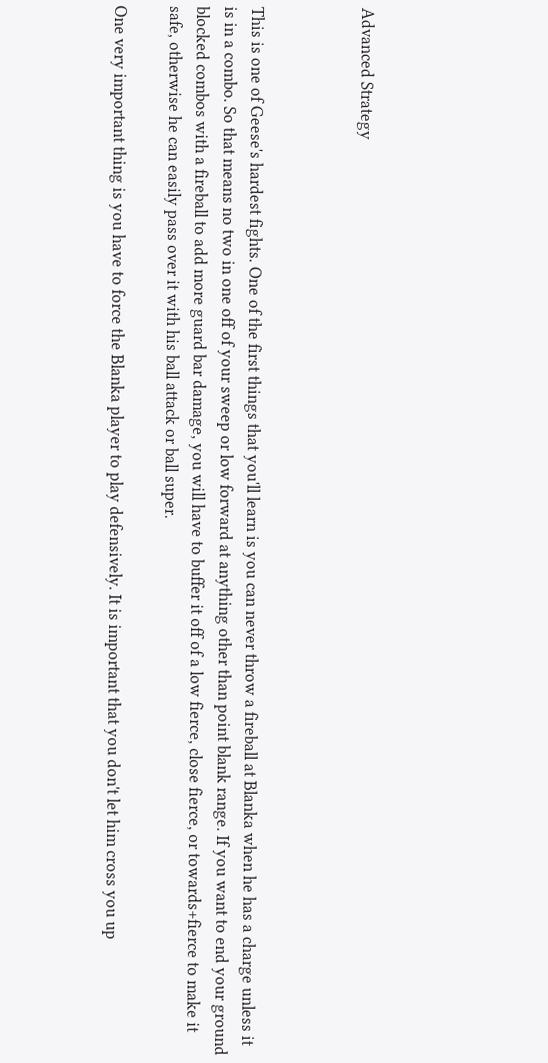Advanced Strategy



This is one of Geese's hardest fights. One of the first things that you'll learn is you can never throw a fireball at Blanka when he has a charge unless it is in a combo. So that means no two in one off of your sweep or low forward at anything other than point blank range. If you want to end your ground blocked combos with a fireball to add more guard bar damage, you will have to buffer it off of a low fierce, close fierce, or towards+fierce to make it safe, otherwise he can easily pass over it with his ball attack or ball super.

One very important thing is you have to force the Blanka player to play defensively. It is important that you don't let him cross you up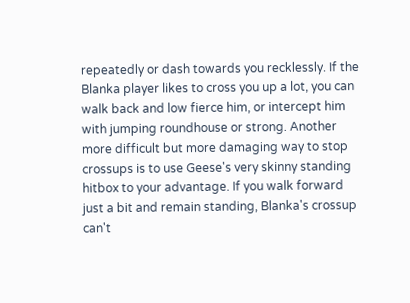repeatedly or dash towards you recklessly. If the Blanka player likes to cross you up a lot, you can walk back and low fierce him, or intercept him with jumping roundhouse or strong. Another more difficult but more damaging way to stop crossups is to use Geese's very skinny standing hitbox to your advantage. If you walk forward just a bit and remain standing, Blanka's crossup can't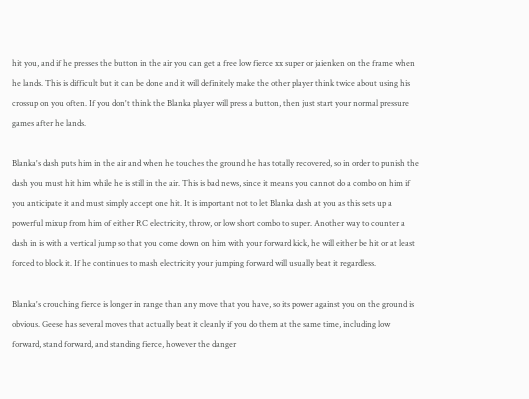hit you, and if he presses the button in the air you can get a free low fierce xx super or jaienken on the frame when he lands. This is difficult but it can be done and it will definitely make the other player think twice about using his crossup on you often. If you don't think the Blanka player will press a button, then just start your normal pressure games after he lands.

Blanka's dash puts him in the air and when he touches the ground he has totally recovered, so in order to punish the dash you must hit him while he is still in the air. This is bad news, since it means you cannot do a combo on him if you anticipate it and must simply accept one hit. It is important not to let Blanka dash at you as this sets up a powerful mixup from him of either RC electricity, throw, or low short combo to super. Another way to counter a dash in is with a vertical jump so that you come down on him with your forward kick, he will either be hit or at least forced to block it. If he continues to mash electricity your jumping forward will usually beat it regardless.

Blanka's crouching fierce is longer in range than any move that you have, so its power against you on the ground is obvious. Geese has several moves that actually beat it cleanly if you do them at the same time, including low forward, stand forward, and standing fierce, however the danger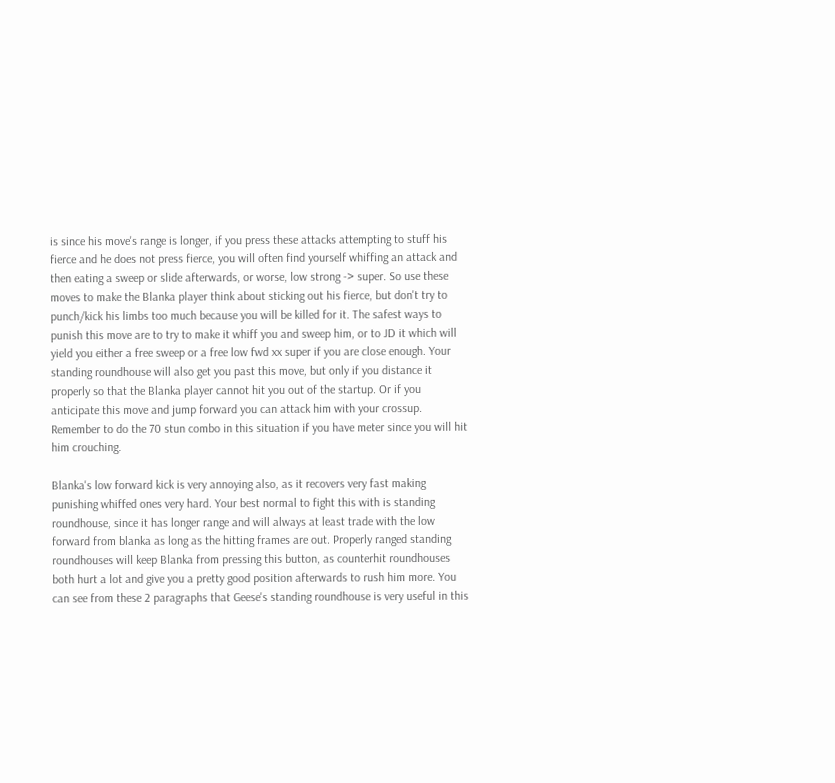is since his move's range is longer, if you press these attacks attempting to stuff his fierce and he does not press fierce, you will often find yourself whiffing an attack and then eating a sweep or slide afterwards, or worse, low strong -> super. So use these moves to make the Blanka player think about sticking out his fierce, but don't try to punch/kick his limbs too much because you will be killed for it. The safest ways to punish this move are to try to make it whiff you and sweep him, or to JD it which will yield you either a free sweep or a free low fwd xx super if you are close enough. Your standing roundhouse will also get you past this move, but only if you distance it properly so that the Blanka player cannot hit you out of the startup. Or if you anticipate this move and jump forward you can attack him with your crossup. Remember to do the 70 stun combo in this situation if you have meter since you will hit him crouching.

Blanka's low forward kick is very annoying also, as it recovers very fast making punishing whiffed ones very hard. Your best normal to fight this with is standing roundhouse, since it has longer range and will always at least trade with the low forward from blanka as long as the hitting frames are out. Properly ranged standing roundhouses will keep Blanka from pressing this button, as counterhit roundhouses both hurt a lot and give you a pretty good position afterwards to rush him more. You can see from these 2 paragraphs that Geese's standing roundhouse is very useful in this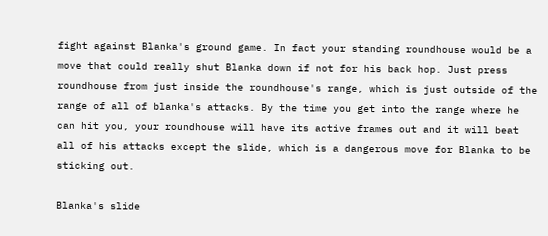fight against Blanka's ground game. In fact your standing roundhouse would be a move that could really shut Blanka down if not for his back hop. Just press roundhouse from just inside the roundhouse's range, which is just outside of the range of all of blanka's attacks. By the time you get into the range where he can hit you, your roundhouse will have its active frames out and it will beat all of his attacks except the slide, which is a dangerous move for Blanka to be sticking out.

Blanka's slide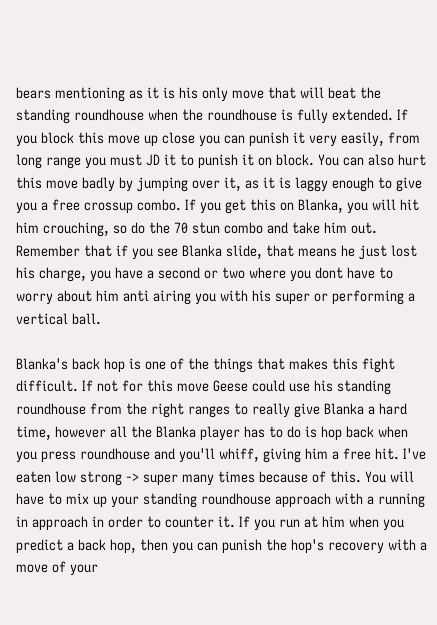bears mentioning as it is his only move that will beat the standing roundhouse when the roundhouse is fully extended. If you block this move up close you can punish it very easily, from long range you must JD it to punish it on block. You can also hurt this move badly by jumping over it, as it is laggy enough to give you a free crossup combo. If you get this on Blanka, you will hit him crouching, so do the 70 stun combo and take him out. Remember that if you see Blanka slide, that means he just lost his charge, you have a second or two where you dont have to worry about him anti airing you with his super or performing a vertical ball.

Blanka's back hop is one of the things that makes this fight difficult. If not for this move Geese could use his standing roundhouse from the right ranges to really give Blanka a hard time, however all the Blanka player has to do is hop back when you press roundhouse and you'll whiff, giving him a free hit. I've eaten low strong -> super many times because of this. You will have to mix up your standing roundhouse approach with a running in approach in order to counter it. If you run at him when you predict a back hop, then you can punish the hop's recovery with a move of your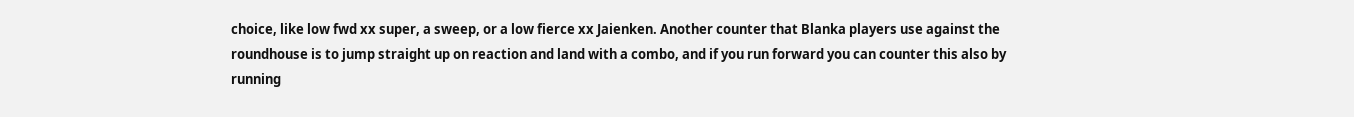choice, like low fwd xx super, a sweep, or a low fierce xx Jaienken. Another counter that Blanka players use against the roundhouse is to jump straight up on reaction and land with a combo, and if you run forward you can counter this also by running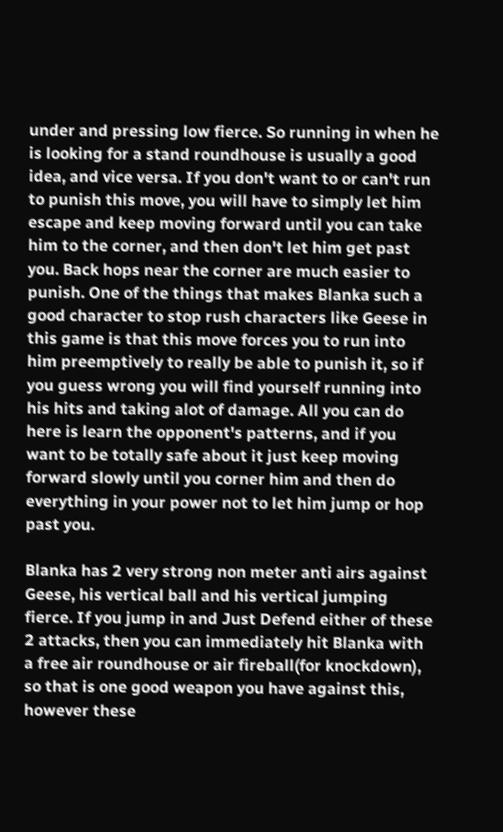under and pressing low fierce. So running in when he is looking for a stand roundhouse is usually a good idea, and vice versa. If you don't want to or can't run to punish this move, you will have to simply let him escape and keep moving forward until you can take him to the corner, and then don't let him get past you. Back hops near the corner are much easier to punish. One of the things that makes Blanka such a good character to stop rush characters like Geese in this game is that this move forces you to run into him preemptively to really be able to punish it, so if you guess wrong you will find yourself running into his hits and taking alot of damage. All you can do here is learn the opponent's patterns, and if you want to be totally safe about it just keep moving forward slowly until you corner him and then do everything in your power not to let him jump or hop past you.

Blanka has 2 very strong non meter anti airs against Geese, his vertical ball and his vertical jumping fierce. If you jump in and Just Defend either of these 2 attacks, then you can immediately hit Blanka with a free air roundhouse or air fireball(for knockdown), so that is one good weapon you have against this, however these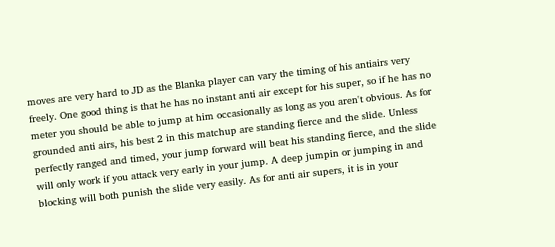moves are very hard to JD as the Blanka player can vary the timing of his antiairs very freely. One good thing is that he has no instant anti air except for his super, so if he has no meter you should be able to jump at him occasionally as long as you aren't obvious. As for grounded anti airs, his best 2 in this matchup are standing fierce and the slide. Unless perfectly ranged and timed, your jump forward will beat his standing fierce, and the slide will only work if you attack very early in your jump. A deep jumpin or jumping in and blocking will both punish the slide very easily. As for anti air supers, it is in your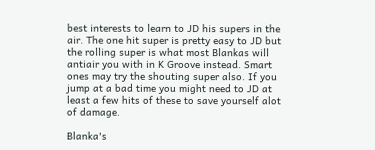best interests to learn to JD his supers in the air. The one hit super is pretty easy to JD but the rolling super is what most Blankas will antiair you with in K Groove instead. Smart ones may try the shouting super also. If you jump at a bad time you might need to JD at least a few hits of these to save yourself alot of damage.

Blanka's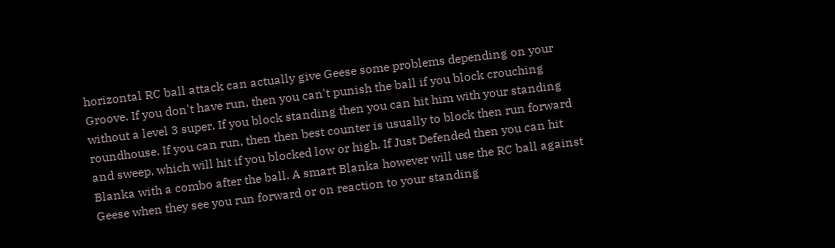horizontal RC ball attack can actually give Geese some problems depending on your Groove. If you don't have run, then you can't punish the ball if you block crouching without a level 3 super. If you block standing then you can hit him with your standing roundhouse. If you can run, then then best counter is usually to block then run forward and sweep, which will hit if you blocked low or high. If Just Defended then you can hit Blanka with a combo after the ball. A smart Blanka however will use the RC ball against Geese when they see you run forward or on reaction to your standing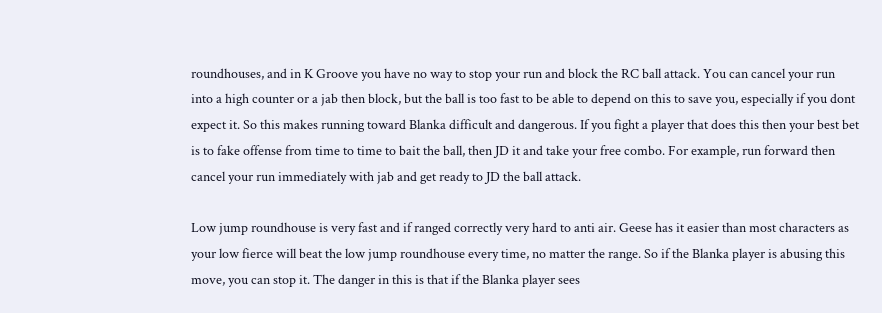roundhouses, and in K Groove you have no way to stop your run and block the RC ball attack. You can cancel your run into a high counter or a jab then block, but the ball is too fast to be able to depend on this to save you, especially if you dont expect it. So this makes running toward Blanka difficult and dangerous. If you fight a player that does this then your best bet is to fake offense from time to time to bait the ball, then JD it and take your free combo. For example, run forward then cancel your run immediately with jab and get ready to JD the ball attack.

Low jump roundhouse is very fast and if ranged correctly very hard to anti air. Geese has it easier than most characters as your low fierce will beat the low jump roundhouse every time, no matter the range. So if the Blanka player is abusing this move, you can stop it. The danger in this is that if the Blanka player sees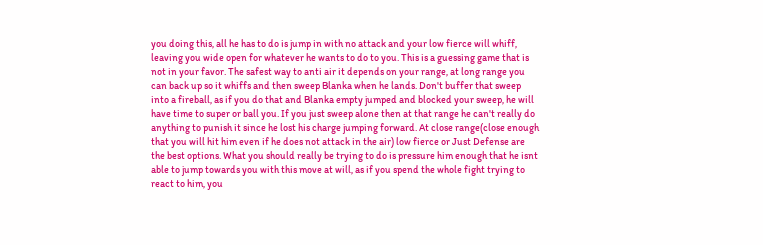you doing this, all he has to do is jump in with no attack and your low fierce will whiff, leaving you wide open for whatever he wants to do to you. This is a guessing game that is not in your favor. The safest way to anti air it depends on your range, at long range you can back up so it whiffs and then sweep Blanka when he lands. Don't buffer that sweep into a fireball, as if you do that and Blanka empty jumped and blocked your sweep, he will have time to super or ball you. If you just sweep alone then at that range he can't really do anything to punish it since he lost his charge jumping forward. At close range(close enough that you will hit him even if he does not attack in the air) low fierce or Just Defense are the best options. What you should really be trying to do is pressure him enough that he isnt able to jump towards you with this move at will, as if you spend the whole fight trying to react to him, you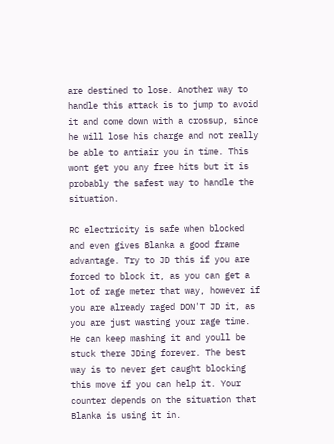are destined to lose. Another way to handle this attack is to jump to avoid it and come down with a crossup, since he will lose his charge and not really be able to antiair you in time. This wont get you any free hits but it is probably the safest way to handle the situation.

RC electricity is safe when blocked and even gives Blanka a good frame advantage. Try to JD this if you are forced to block it, as you can get a lot of rage meter that way, however if you are already raged DON'T JD it, as you are just wasting your rage time. He can keep mashing it and youll be stuck there JDing forever. The best way is to never get caught blocking this move if you can help it. Your counter depends on the situation that Blanka is using it in.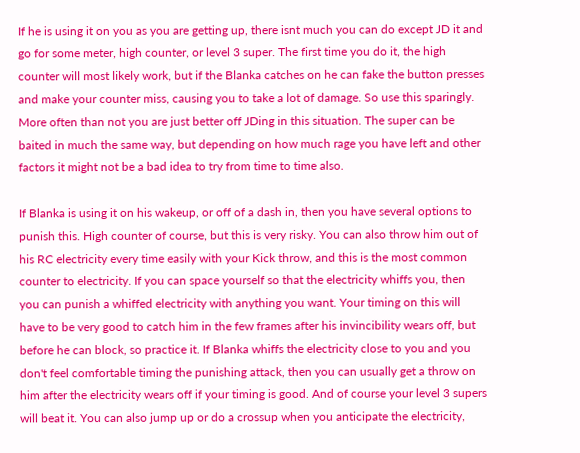If he is using it on you as you are getting up, there isnt much you can do except JD it and go for some meter, high counter, or level 3 super. The first time you do it, the high counter will most likely work, but if the Blanka catches on he can fake the button presses and make your counter miss, causing you to take a lot of damage. So use this sparingly. More often than not you are just better off JDing in this situation. The super can be baited in much the same way, but depending on how much rage you have left and other factors it might not be a bad idea to try from time to time also.

If Blanka is using it on his wakeup, or off of a dash in, then you have several options to punish this. High counter of course, but this is very risky. You can also throw him out of his RC electricity every time easily with your Kick throw, and this is the most common counter to electricity. If you can space yourself so that the electricity whiffs you, then you can punish a whiffed electricity with anything you want. Your timing on this will have to be very good to catch him in the few frames after his invincibility wears off, but before he can block, so practice it. If Blanka whiffs the electricity close to you and you don't feel comfortable timing the punishing attack, then you can usually get a throw on him after the electricity wears off if your timing is good. And of course your level 3 supers will beat it. You can also jump up or do a crossup when you anticipate the electricity,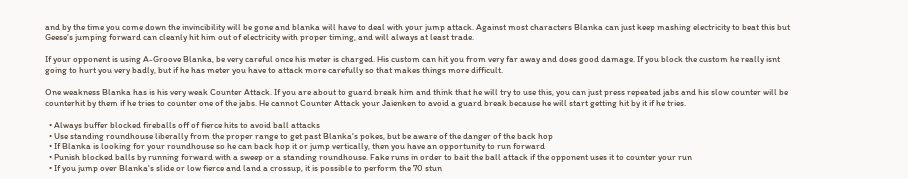and by the time you come down the invincibility will be gone and blanka will have to deal with your jump attack. Against most characters Blanka can just keep mashing electricity to beat this but Geese's jumping forward can cleanly hit him out of electricity with proper timing, and will always at least trade.

If your opponent is using A-Groove Blanka, be very careful once his meter is charged. His custom can hit you from very far away and does good damage. If you block the custom he really isnt going to hurt you very badly, but if he has meter you have to attack more carefully so that makes things more difficult.

One weakness Blanka has is his very weak Counter Attack. If you are about to guard break him and think that he will try to use this, you can just press repeated jabs and his slow counter will be counterhit by them if he tries to counter one of the jabs. He cannot Counter Attack your Jaienken to avoid a guard break because he will start getting hit by it if he tries.

  • Always buffer blocked fireballs off of fierce hits to avoid ball attacks
  • Use standing roundhouse liberally from the proper range to get past Blanka's pokes, but be aware of the danger of the back hop
  • If Blanka is looking for your roundhouse so he can back hop it or jump vertically, then you have an opportunity to run forward
  • Punish blocked balls by running forward with a sweep or a standing roundhouse. Fake runs in order to bait the ball attack if the opponent uses it to counter your run
  • If you jump over Blanka's slide or low fierce and land a crossup, it is possible to perform the 70 stun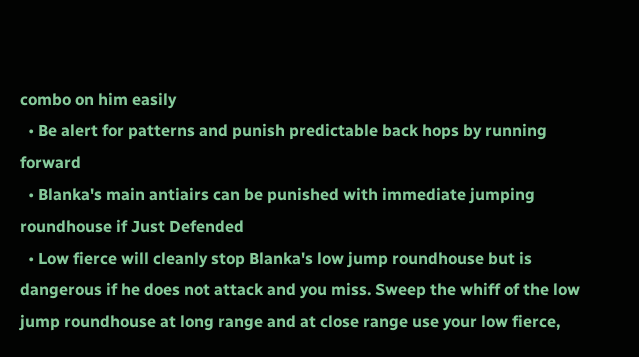combo on him easily
  • Be alert for patterns and punish predictable back hops by running forward
  • Blanka's main antiairs can be punished with immediate jumping roundhouse if Just Defended
  • Low fierce will cleanly stop Blanka's low jump roundhouse but is dangerous if he does not attack and you miss. Sweep the whiff of the low jump roundhouse at long range and at close range use your low fierce,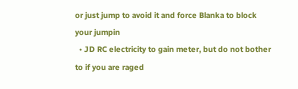or just jump to avoid it and force Blanka to block your jumpin
  • JD RC electricity to gain meter, but do not bother to if you are raged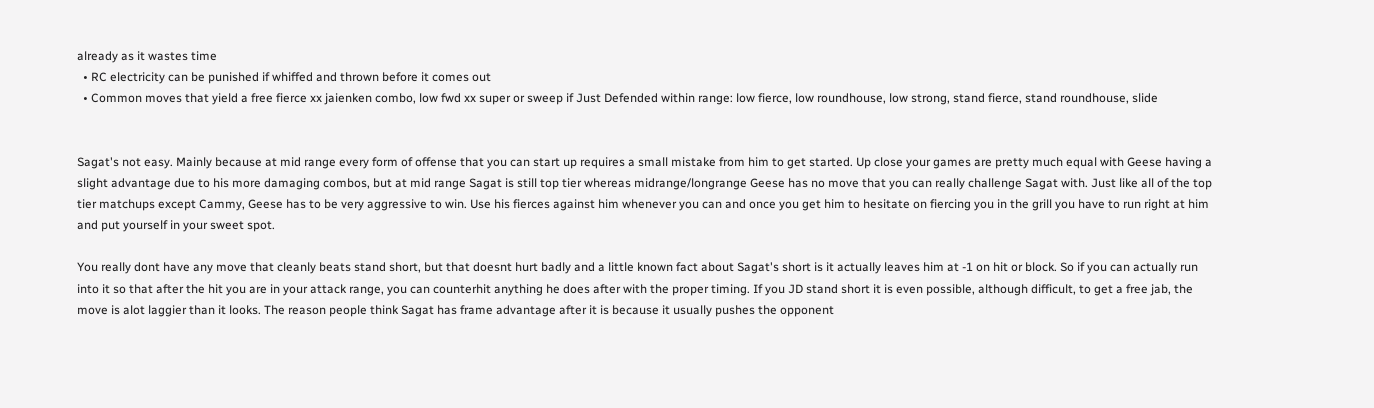already as it wastes time
  • RC electricity can be punished if whiffed and thrown before it comes out
  • Common moves that yield a free fierce xx jaienken combo, low fwd xx super or sweep if Just Defended within range: low fierce, low roundhouse, low strong, stand fierce, stand roundhouse, slide


Sagat's not easy. Mainly because at mid range every form of offense that you can start up requires a small mistake from him to get started. Up close your games are pretty much equal with Geese having a slight advantage due to his more damaging combos, but at mid range Sagat is still top tier whereas midrange/longrange Geese has no move that you can really challenge Sagat with. Just like all of the top tier matchups except Cammy, Geese has to be very aggressive to win. Use his fierces against him whenever you can and once you get him to hesitate on fiercing you in the grill you have to run right at him and put yourself in your sweet spot.

You really dont have any move that cleanly beats stand short, but that doesnt hurt badly and a little known fact about Sagat's short is it actually leaves him at -1 on hit or block. So if you can actually run into it so that after the hit you are in your attack range, you can counterhit anything he does after with the proper timing. If you JD stand short it is even possible, although difficult, to get a free jab, the move is alot laggier than it looks. The reason people think Sagat has frame advantage after it is because it usually pushes the opponent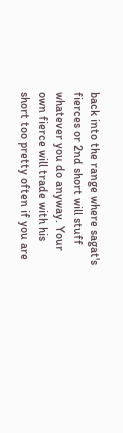back into the range where sagat's fierces or 2nd short will stuff whatever you do anyway. Your own fierce will trade with his short too pretty often if you are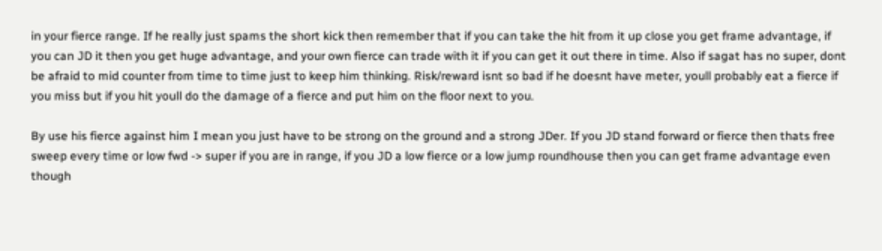in your fierce range. If he really just spams the short kick then remember that if you can take the hit from it up close you get frame advantage, if you can JD it then you get huge advantage, and your own fierce can trade with it if you can get it out there in time. Also if sagat has no super, dont be afraid to mid counter from time to time just to keep him thinking. Risk/reward isnt so bad if he doesnt have meter, youll probably eat a fierce if you miss but if you hit youll do the damage of a fierce and put him on the floor next to you.

By use his fierce against him I mean you just have to be strong on the ground and a strong JDer. If you JD stand forward or fierce then thats free sweep every time or low fwd -> super if you are in range, if you JD a low fierce or a low jump roundhouse then you can get frame advantage even though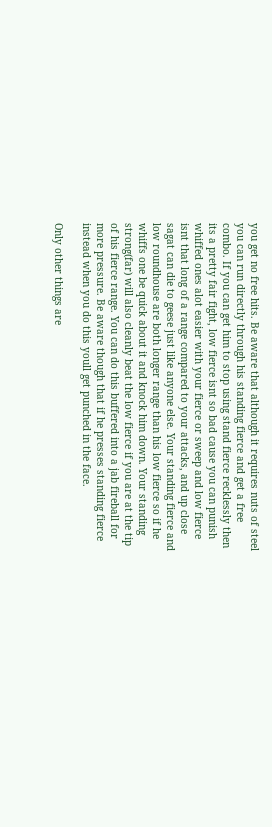you get no free hits. Be aware that although it requires nuts of steel you can run directly through his standing fierce and get a free combo. If you can get him to stop using stand fierce recklessly then its a pretty fair fight, low fierce isnt so bad cause you can punish whiffed ones alot easier with your fierce or sweep and low fierce isnt that long of a range compared to your attacks, and up close sagat can die to geese just like anyone else. Your standing fierce and low roundhouse are both longer range than his low fierce so if he whiffs one be quick about it and knock him down. Your standing strong(far) will also cleanly beat the low fierce if you are at the tip of his fierce range. You can do this buffered into a jab fireball for more pressure. Be aware though that if he presses standing fierce instead when you do this youll get punched in the face.

Only other things are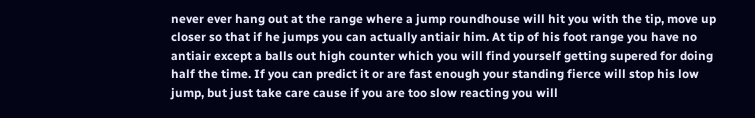never ever hang out at the range where a jump roundhouse will hit you with the tip, move up closer so that if he jumps you can actually antiair him. At tip of his foot range you have no antiair except a balls out high counter which you will find yourself getting supered for doing half the time. If you can predict it or are fast enough your standing fierce will stop his low jump, but just take care cause if you are too slow reacting you will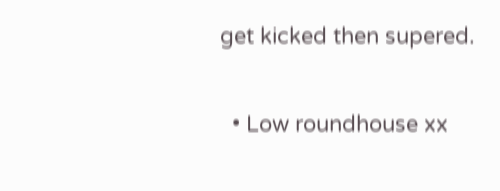get kicked then supered.

  • Low roundhouse xx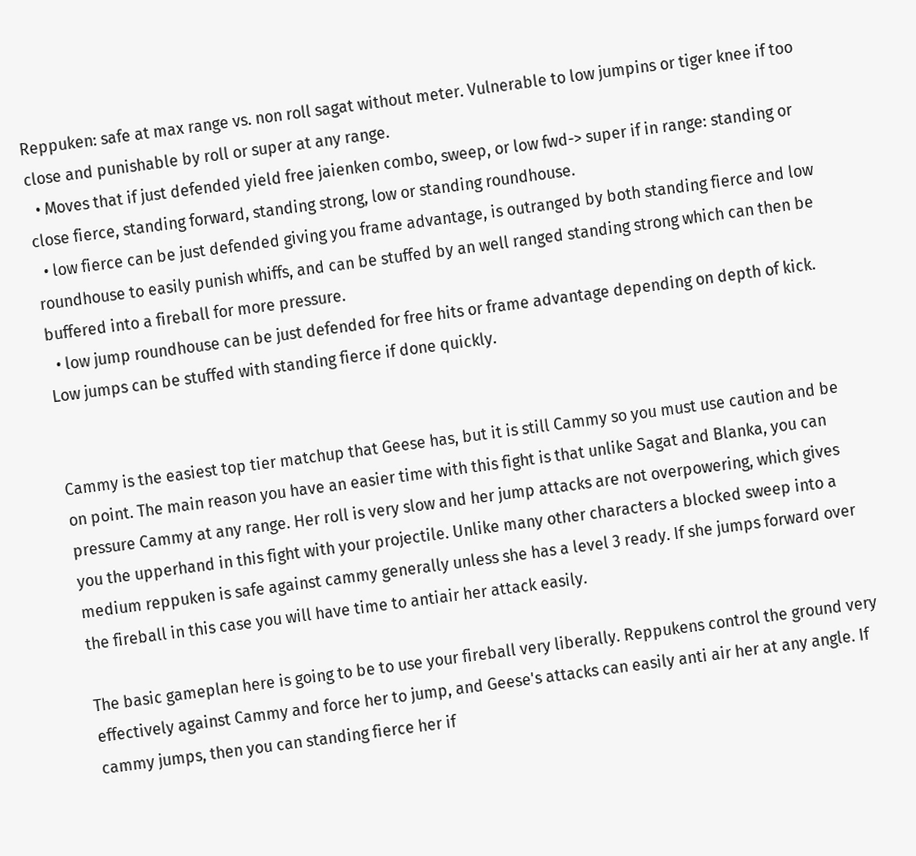Reppuken: safe at max range vs. non roll sagat without meter. Vulnerable to low jumpins or tiger knee if too close and punishable by roll or super at any range.
  • Moves that if just defended yield free jaienken combo, sweep, or low fwd-> super if in range: standing or close fierce, standing forward, standing strong, low or standing roundhouse.
  • low fierce can be just defended giving you frame advantage, is outranged by both standing fierce and low roundhouse to easily punish whiffs, and can be stuffed by an well ranged standing strong which can then be buffered into a fireball for more pressure.
  • low jump roundhouse can be just defended for free hits or frame advantage depending on depth of kick. Low jumps can be stuffed with standing fierce if done quickly.


Cammy is the easiest top tier matchup that Geese has, but it is still Cammy so you must use caution and be on point. The main reason you have an easier time with this fight is that unlike Sagat and Blanka, you can pressure Cammy at any range. Her roll is very slow and her jump attacks are not overpowering, which gives you the upperhand in this fight with your projectile. Unlike many other characters a blocked sweep into a medium reppuken is safe against cammy generally unless she has a level 3 ready. If she jumps forward over the fireball in this case you will have time to antiair her attack easily.

The basic gameplan here is going to be to use your fireball very liberally. Reppukens control the ground very effectively against Cammy and force her to jump, and Geese's attacks can easily anti air her at any angle. If cammy jumps, then you can standing fierce her if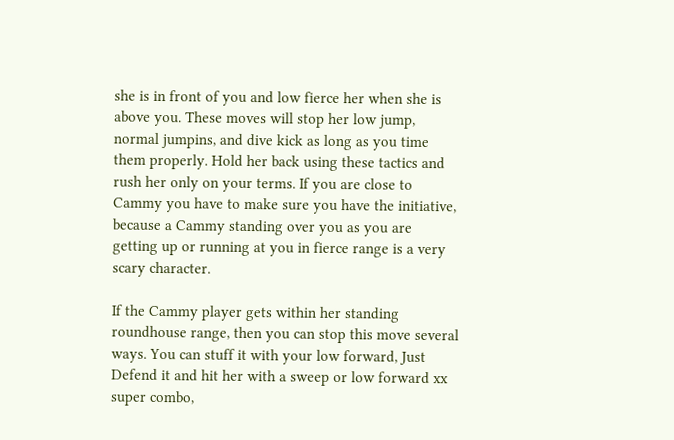she is in front of you and low fierce her when she is above you. These moves will stop her low jump, normal jumpins, and dive kick as long as you time them properly. Hold her back using these tactics and rush her only on your terms. If you are close to Cammy you have to make sure you have the initiative, because a Cammy standing over you as you are getting up or running at you in fierce range is a very scary character.

If the Cammy player gets within her standing roundhouse range, then you can stop this move several ways. You can stuff it with your low forward, Just Defend it and hit her with a sweep or low forward xx super combo,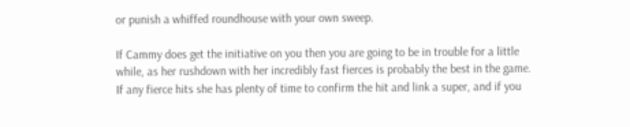or punish a whiffed roundhouse with your own sweep.

If Cammy does get the initiative on you then you are going to be in trouble for a little while, as her rushdown with her incredibly fast fierces is probably the best in the game. If any fierce hits she has plenty of time to confirm the hit and link a super, and if you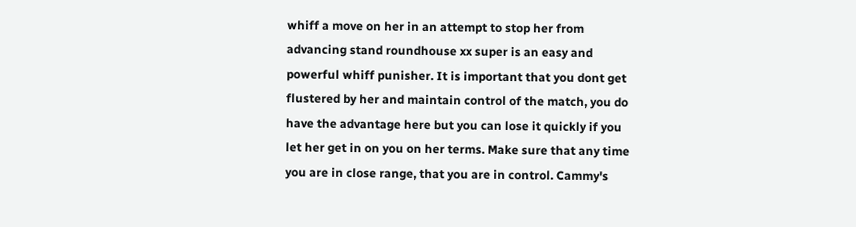whiff a move on her in an attempt to stop her from advancing stand roundhouse xx super is an easy and powerful whiff punisher. It is important that you dont get flustered by her and maintain control of the match, you do have the advantage here but you can lose it quickly if you let her get in on you on her terms. Make sure that any time you are in close range, that you are in control. Cammy's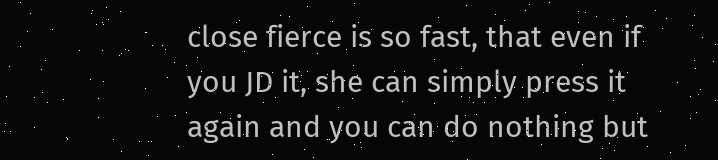close fierce is so fast, that even if you JD it, she can simply press it again and you can do nothing but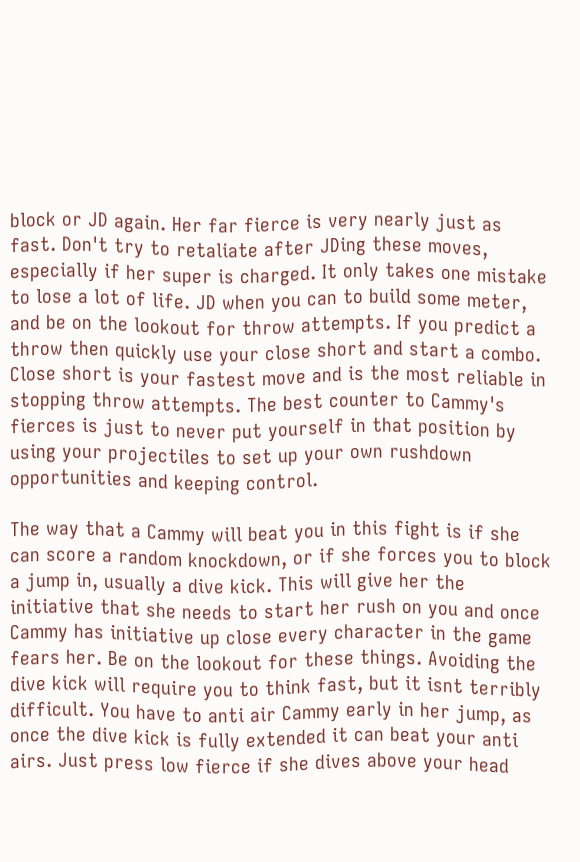block or JD again. Her far fierce is very nearly just as fast. Don't try to retaliate after JDing these moves, especially if her super is charged. It only takes one mistake to lose a lot of life. JD when you can to build some meter, and be on the lookout for throw attempts. If you predict a throw then quickly use your close short and start a combo. Close short is your fastest move and is the most reliable in stopping throw attempts. The best counter to Cammy's fierces is just to never put yourself in that position by using your projectiles to set up your own rushdown opportunities and keeping control.

The way that a Cammy will beat you in this fight is if she can score a random knockdown, or if she forces you to block a jump in, usually a dive kick. This will give her the initiative that she needs to start her rush on you and once Cammy has initiative up close every character in the game fears her. Be on the lookout for these things. Avoiding the dive kick will require you to think fast, but it isnt terribly difficult. You have to anti air Cammy early in her jump, as once the dive kick is fully extended it can beat your anti airs. Just press low fierce if she dives above your head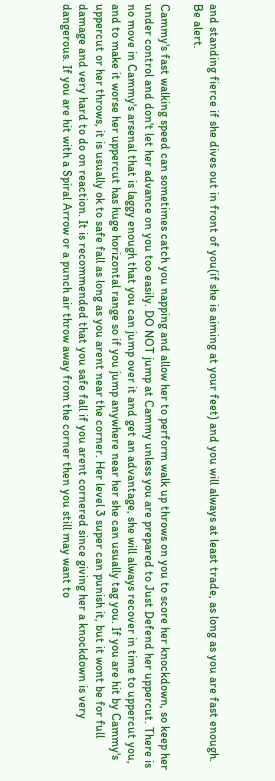and standing fierce if she dives out in front of you(if she is aiming at your feet) and you will always at least trade, as long as you are fast enough. Be alert.

Cammy's fast walking speed can sometimes catch you napping and allow her to perform walk up throws on you to score her knockdown, so keep her under control and don't let her advance on you too easily. DO NOT jump at Cammy unless you are prepared to Just Defend her uppercut. There is no move in Cammy's arsenal that is laggy enough that you can jump over it and get an advantage, she will always recover in time to uppercut you, and to make it worse her uppercut has huge horizontal range so if you jump anywhere near her she can usually tag you. If you are hit by Cammy's uppercut or her throws, it is usually ok to safe fall as long as you arent near the corner. Her level 3 super can punish it, but it wont be for full damage and very hard to do on reaction. It is recommended that you safe fall if you arent cornered since giving her a knockdown is very dangerous. If you are hit with a Spiral Arrow or a punch air throw away from the corner then you still may want to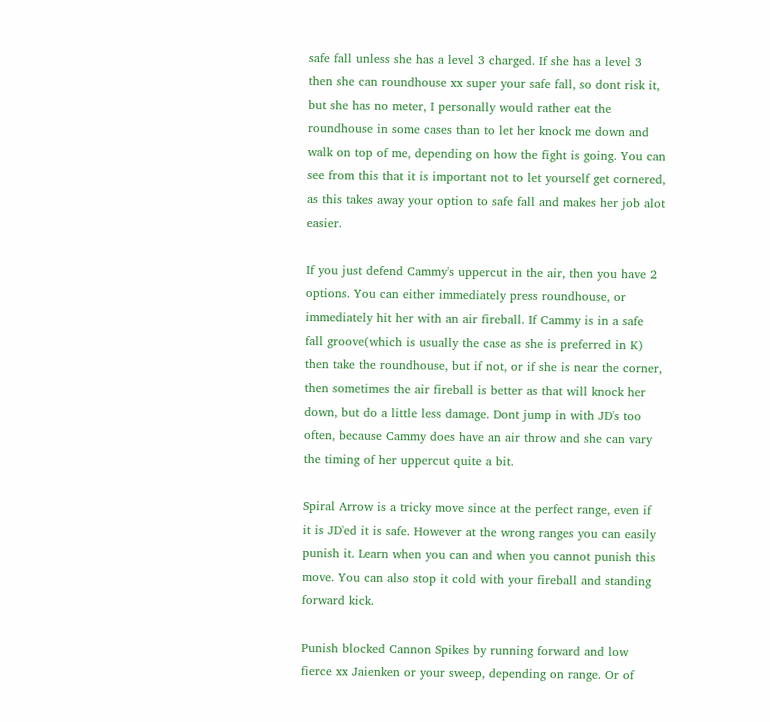safe fall unless she has a level 3 charged. If she has a level 3 then she can roundhouse xx super your safe fall, so dont risk it, but she has no meter, I personally would rather eat the roundhouse in some cases than to let her knock me down and walk on top of me, depending on how the fight is going. You can see from this that it is important not to let yourself get cornered, as this takes away your option to safe fall and makes her job alot easier.

If you just defend Cammy's uppercut in the air, then you have 2 options. You can either immediately press roundhouse, or immediately hit her with an air fireball. If Cammy is in a safe fall groove(which is usually the case as she is preferred in K) then take the roundhouse, but if not, or if she is near the corner, then sometimes the air fireball is better as that will knock her down, but do a little less damage. Dont jump in with JD's too often, because Cammy does have an air throw and she can vary the timing of her uppercut quite a bit.

Spiral Arrow is a tricky move since at the perfect range, even if it is JD'ed it is safe. However at the wrong ranges you can easily punish it. Learn when you can and when you cannot punish this move. You can also stop it cold with your fireball and standing forward kick.

Punish blocked Cannon Spikes by running forward and low fierce xx Jaienken or your sweep, depending on range. Or of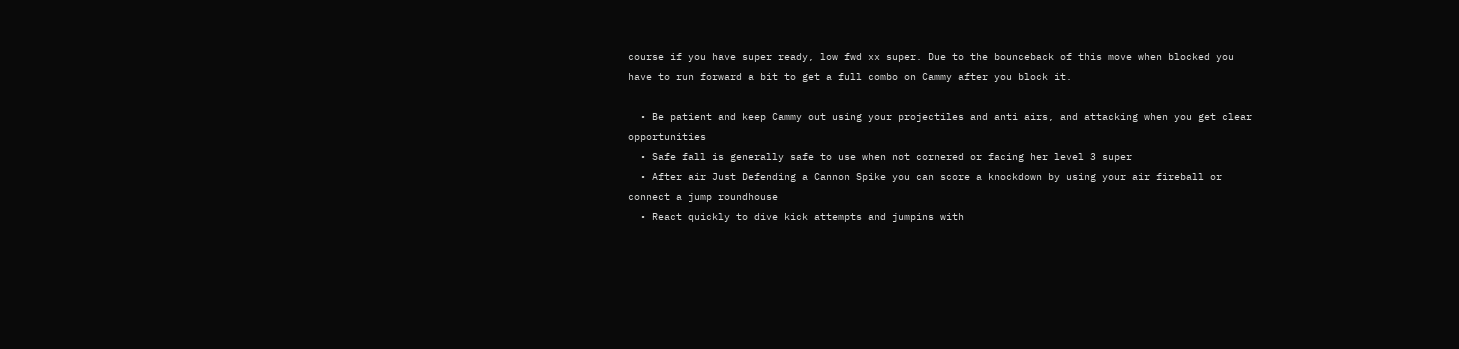course if you have super ready, low fwd xx super. Due to the bounceback of this move when blocked you have to run forward a bit to get a full combo on Cammy after you block it.

  • Be patient and keep Cammy out using your projectiles and anti airs, and attacking when you get clear opportunities
  • Safe fall is generally safe to use when not cornered or facing her level 3 super
  • After air Just Defending a Cannon Spike you can score a knockdown by using your air fireball or connect a jump roundhouse
  • React quickly to dive kick attempts and jumpins with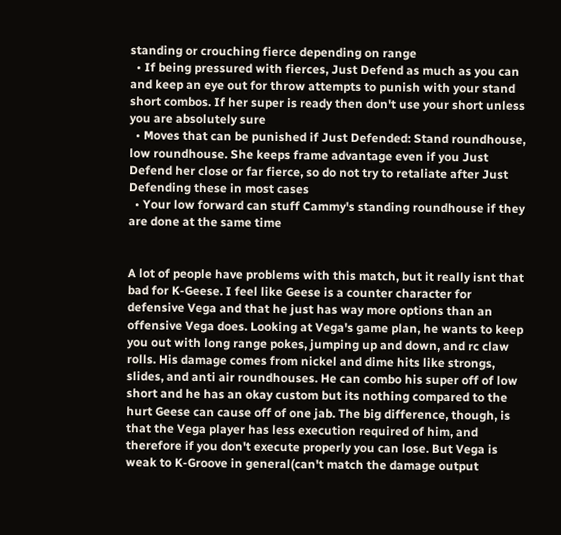standing or crouching fierce depending on range
  • If being pressured with fierces, Just Defend as much as you can and keep an eye out for throw attempts to punish with your stand short combos. If her super is ready then don't use your short unless you are absolutely sure
  • Moves that can be punished if Just Defended: Stand roundhouse, low roundhouse. She keeps frame advantage even if you Just Defend her close or far fierce, so do not try to retaliate after Just Defending these in most cases
  • Your low forward can stuff Cammy's standing roundhouse if they are done at the same time


A lot of people have problems with this match, but it really isnt that bad for K-Geese. I feel like Geese is a counter character for defensive Vega and that he just has way more options than an offensive Vega does. Looking at Vega's game plan, he wants to keep you out with long range pokes, jumping up and down, and rc claw rolls. His damage comes from nickel and dime hits like strongs, slides, and anti air roundhouses. He can combo his super off of low short and he has an okay custom but its nothing compared to the hurt Geese can cause off of one jab. The big difference, though, is that the Vega player has less execution required of him, and therefore if you don't execute properly you can lose. But Vega is weak to K-Groove in general(can't match the damage output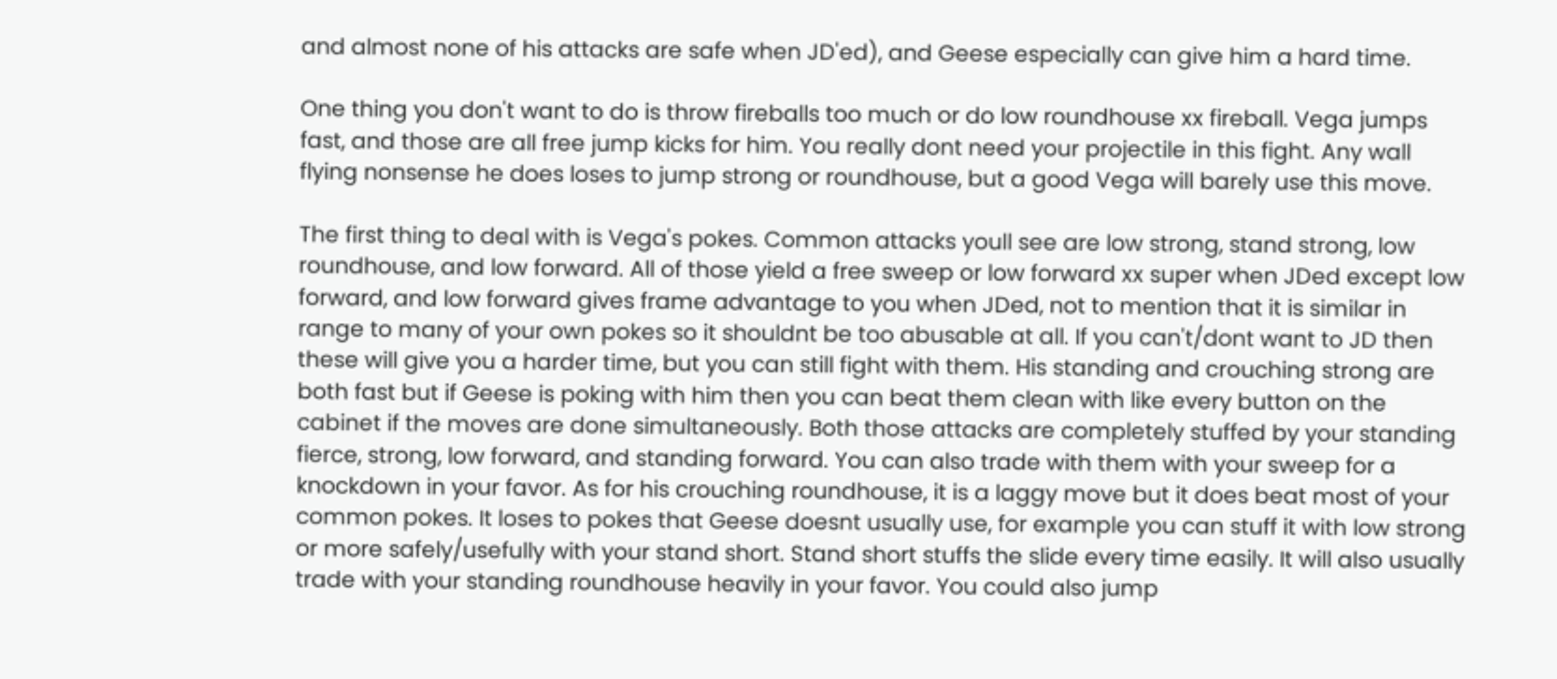and almost none of his attacks are safe when JD'ed), and Geese especially can give him a hard time.

One thing you don't want to do is throw fireballs too much or do low roundhouse xx fireball. Vega jumps fast, and those are all free jump kicks for him. You really dont need your projectile in this fight. Any wall flying nonsense he does loses to jump strong or roundhouse, but a good Vega will barely use this move.

The first thing to deal with is Vega's pokes. Common attacks youll see are low strong, stand strong, low roundhouse, and low forward. All of those yield a free sweep or low forward xx super when JDed except low forward, and low forward gives frame advantage to you when JDed, not to mention that it is similar in range to many of your own pokes so it shouldnt be too abusable at all. If you can't/dont want to JD then these will give you a harder time, but you can still fight with them. His standing and crouching strong are both fast but if Geese is poking with him then you can beat them clean with like every button on the cabinet if the moves are done simultaneously. Both those attacks are completely stuffed by your standing fierce, strong, low forward, and standing forward. You can also trade with them with your sweep for a knockdown in your favor. As for his crouching roundhouse, it is a laggy move but it does beat most of your common pokes. It loses to pokes that Geese doesnt usually use, for example you can stuff it with low strong or more safely/usefully with your stand short. Stand short stuffs the slide every time easily. It will also usually trade with your standing roundhouse heavily in your favor. You could also jump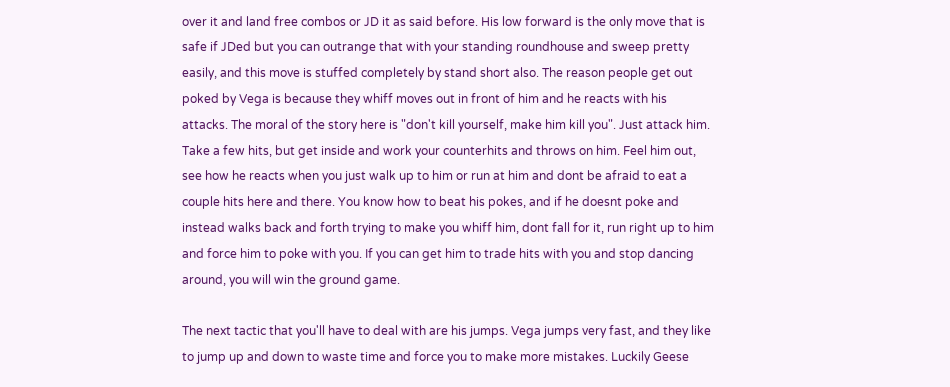over it and land free combos or JD it as said before. His low forward is the only move that is safe if JDed but you can outrange that with your standing roundhouse and sweep pretty easily, and this move is stuffed completely by stand short also. The reason people get out poked by Vega is because they whiff moves out in front of him and he reacts with his attacks. The moral of the story here is "don't kill yourself, make him kill you". Just attack him. Take a few hits, but get inside and work your counterhits and throws on him. Feel him out, see how he reacts when you just walk up to him or run at him and dont be afraid to eat a couple hits here and there. You know how to beat his pokes, and if he doesnt poke and instead walks back and forth trying to make you whiff him, dont fall for it, run right up to him and force him to poke with you. If you can get him to trade hits with you and stop dancing around, you will win the ground game.

The next tactic that you'll have to deal with are his jumps. Vega jumps very fast, and they like to jump up and down to waste time and force you to make more mistakes. Luckily Geese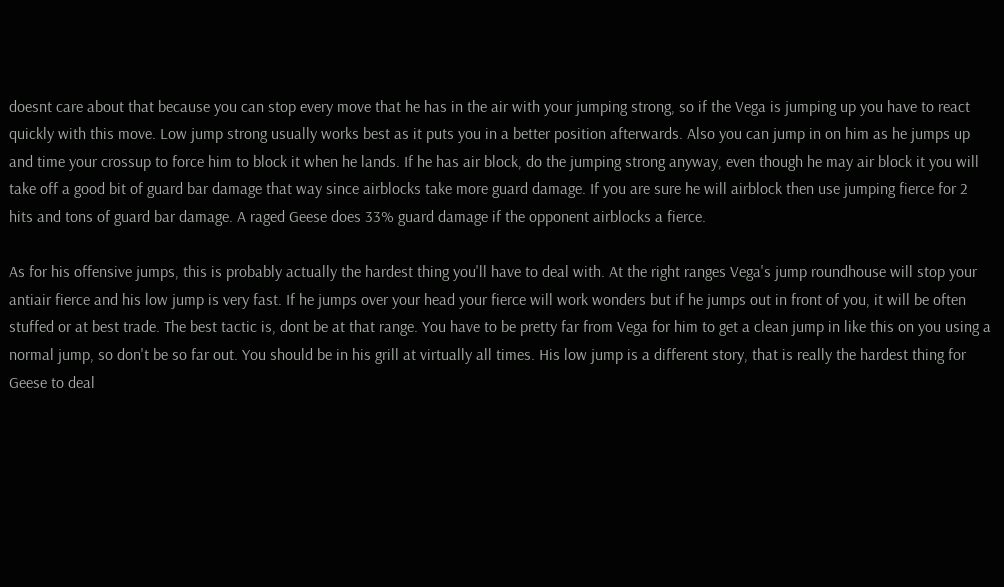doesnt care about that because you can stop every move that he has in the air with your jumping strong, so if the Vega is jumping up you have to react quickly with this move. Low jump strong usually works best as it puts you in a better position afterwards. Also you can jump in on him as he jumps up and time your crossup to force him to block it when he lands. If he has air block, do the jumping strong anyway, even though he may air block it you will take off a good bit of guard bar damage that way since airblocks take more guard damage. If you are sure he will airblock then use jumping fierce for 2 hits and tons of guard bar damage. A raged Geese does 33% guard damage if the opponent airblocks a fierce.

As for his offensive jumps, this is probably actually the hardest thing you'll have to deal with. At the right ranges Vega's jump roundhouse will stop your antiair fierce and his low jump is very fast. If he jumps over your head your fierce will work wonders but if he jumps out in front of you, it will be often stuffed or at best trade. The best tactic is, dont be at that range. You have to be pretty far from Vega for him to get a clean jump in like this on you using a normal jump, so don't be so far out. You should be in his grill at virtually all times. His low jump is a different story, that is really the hardest thing for Geese to deal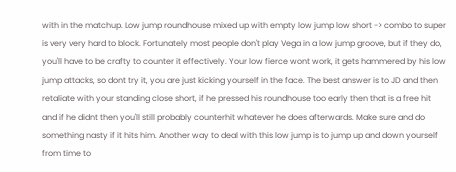with in the matchup. Low jump roundhouse mixed up with empty low jump low short -> combo to super is very very hard to block. Fortunately most people don't play Vega in a low jump groove, but if they do, you'll have to be crafty to counter it effectively. Your low fierce wont work, it gets hammered by his low jump attacks, so dont try it, you are just kicking yourself in the face. The best answer is to JD and then retaliate with your standing close short, if he pressed his roundhouse too early then that is a free hit and if he didnt then you'll still probably counterhit whatever he does afterwards. Make sure and do something nasty if it hits him. Another way to deal with this low jump is to jump up and down yourself from time to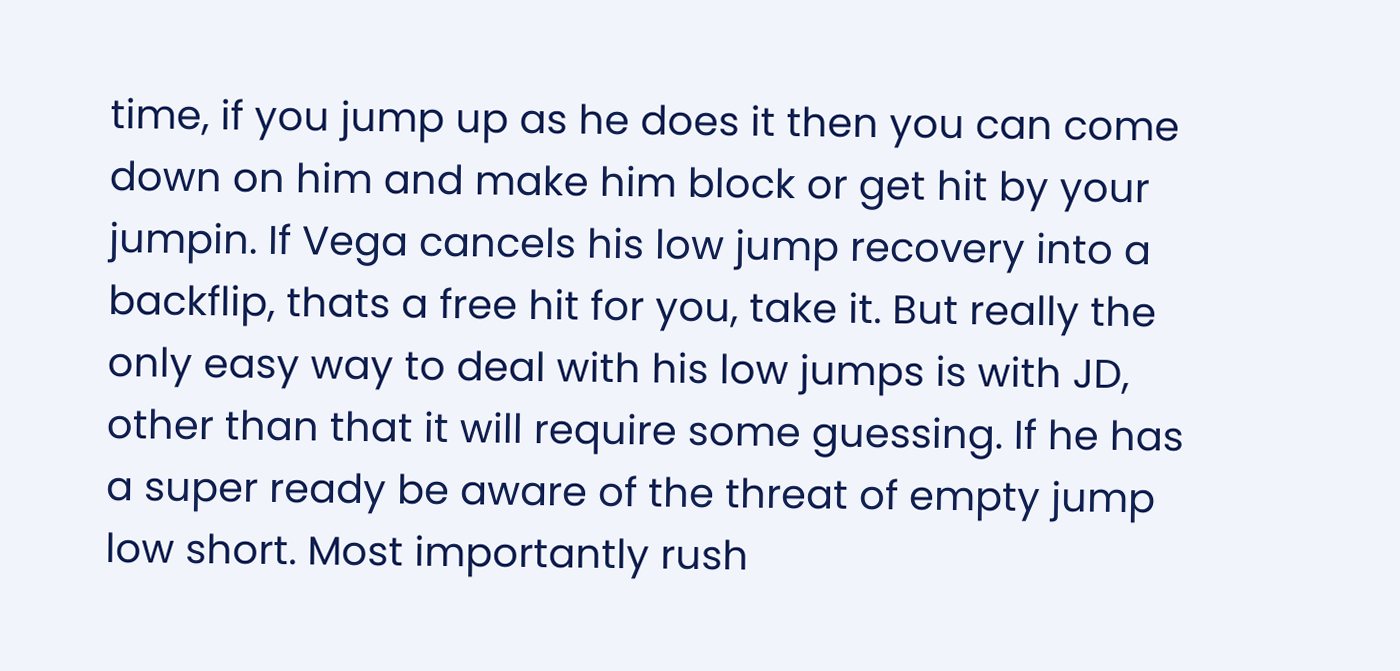time, if you jump up as he does it then you can come down on him and make him block or get hit by your jumpin. If Vega cancels his low jump recovery into a backflip, thats a free hit for you, take it. But really the only easy way to deal with his low jumps is with JD, other than that it will require some guessing. If he has a super ready be aware of the threat of empty jump low short. Most importantly rush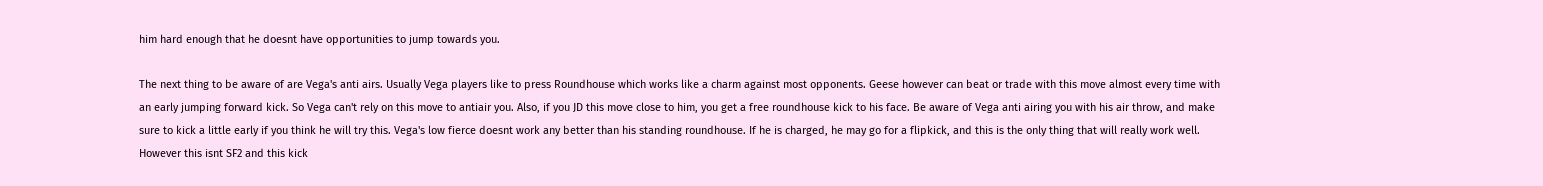him hard enough that he doesnt have opportunities to jump towards you.

The next thing to be aware of are Vega's anti airs. Usually Vega players like to press Roundhouse which works like a charm against most opponents. Geese however can beat or trade with this move almost every time with an early jumping forward kick. So Vega can't rely on this move to antiair you. Also, if you JD this move close to him, you get a free roundhouse kick to his face. Be aware of Vega anti airing you with his air throw, and make sure to kick a little early if you think he will try this. Vega's low fierce doesnt work any better than his standing roundhouse. If he is charged, he may go for a flipkick, and this is the only thing that will really work well. However this isnt SF2 and this kick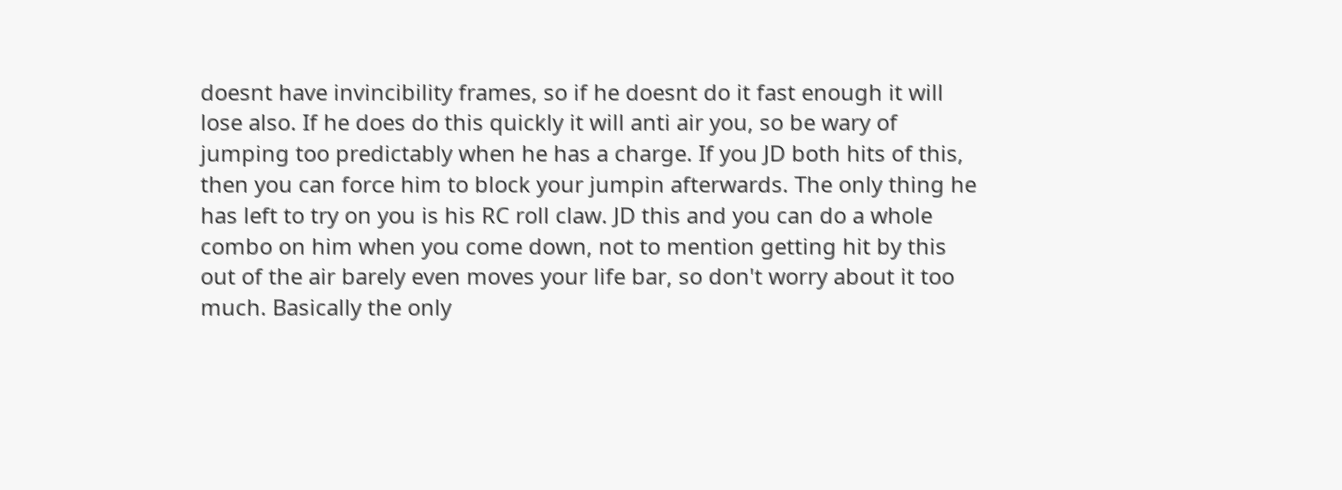doesnt have invincibility frames, so if he doesnt do it fast enough it will lose also. If he does do this quickly it will anti air you, so be wary of jumping too predictably when he has a charge. If you JD both hits of this, then you can force him to block your jumpin afterwards. The only thing he has left to try on you is his RC roll claw. JD this and you can do a whole combo on him when you come down, not to mention getting hit by this out of the air barely even moves your life bar, so don't worry about it too much. Basically the only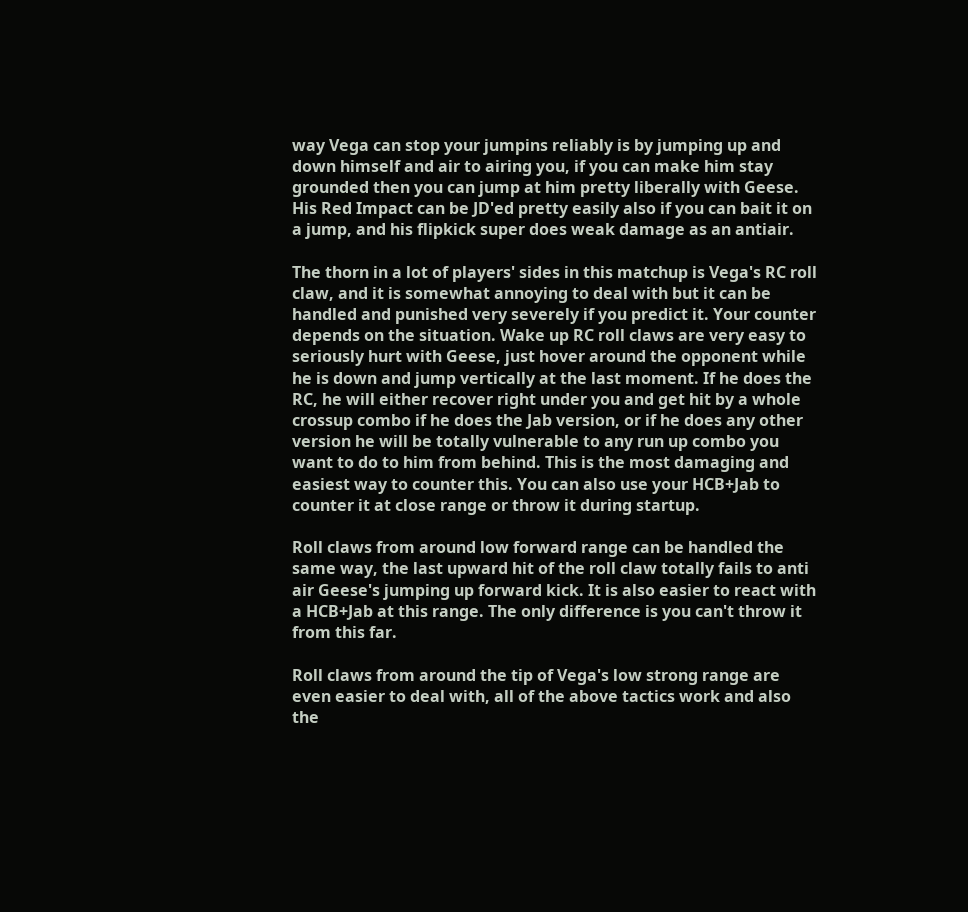way Vega can stop your jumpins reliably is by jumping up and down himself and air to airing you, if you can make him stay grounded then you can jump at him pretty liberally with Geese. His Red Impact can be JD'ed pretty easily also if you can bait it on a jump, and his flipkick super does weak damage as an antiair.

The thorn in a lot of players' sides in this matchup is Vega's RC roll claw, and it is somewhat annoying to deal with but it can be handled and punished very severely if you predict it. Your counter depends on the situation. Wake up RC roll claws are very easy to seriously hurt with Geese, just hover around the opponent while he is down and jump vertically at the last moment. If he does the RC, he will either recover right under you and get hit by a whole crossup combo if he does the Jab version, or if he does any other version he will be totally vulnerable to any run up combo you want to do to him from behind. This is the most damaging and easiest way to counter this. You can also use your HCB+Jab to counter it at close range or throw it during startup.

Roll claws from around low forward range can be handled the same way, the last upward hit of the roll claw totally fails to anti air Geese's jumping up forward kick. It is also easier to react with a HCB+Jab at this range. The only difference is you can't throw it from this far.

Roll claws from around the tip of Vega's low strong range are even easier to deal with, all of the above tactics work and also the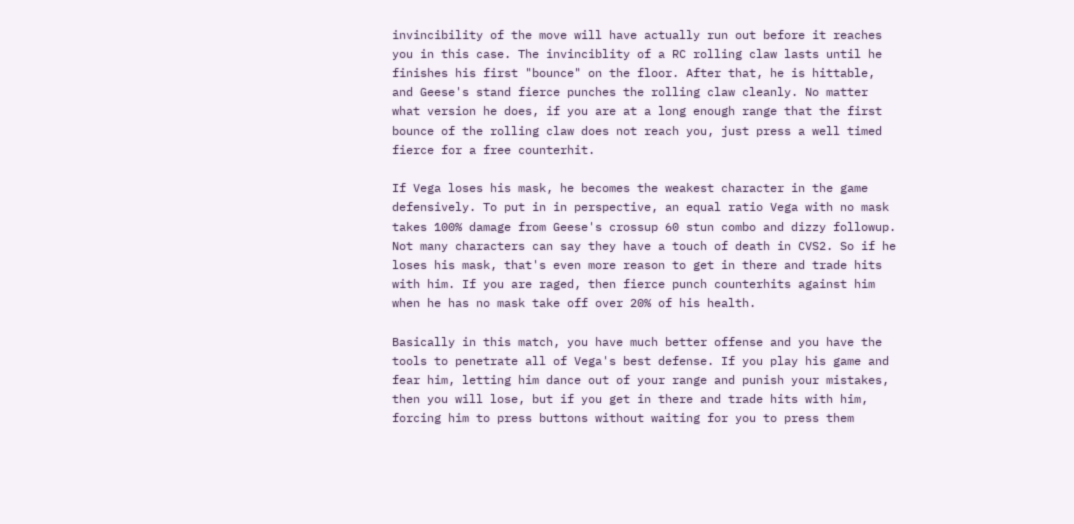invincibility of the move will have actually run out before it reaches you in this case. The invinciblity of a RC rolling claw lasts until he finishes his first "bounce" on the floor. After that, he is hittable, and Geese's stand fierce punches the rolling claw cleanly. No matter what version he does, if you are at a long enough range that the first bounce of the rolling claw does not reach you, just press a well timed fierce for a free counterhit.

If Vega loses his mask, he becomes the weakest character in the game defensively. To put in in perspective, an equal ratio Vega with no mask takes 100% damage from Geese's crossup 60 stun combo and dizzy followup. Not many characters can say they have a touch of death in CVS2. So if he loses his mask, that's even more reason to get in there and trade hits with him. If you are raged, then fierce punch counterhits against him when he has no mask take off over 20% of his health.

Basically in this match, you have much better offense and you have the tools to penetrate all of Vega's best defense. If you play his game and fear him, letting him dance out of your range and punish your mistakes, then you will lose, but if you get in there and trade hits with him, forcing him to press buttons without waiting for you to press them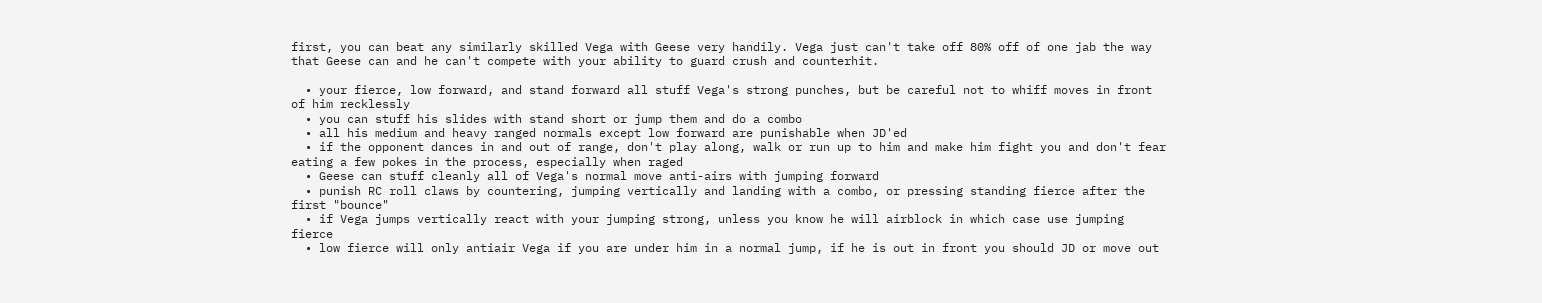first, you can beat any similarly skilled Vega with Geese very handily. Vega just can't take off 80% off of one jab the way that Geese can and he can't compete with your ability to guard crush and counterhit.

  • your fierce, low forward, and stand forward all stuff Vega's strong punches, but be careful not to whiff moves in front of him recklessly
  • you can stuff his slides with stand short or jump them and do a combo
  • all his medium and heavy ranged normals except low forward are punishable when JD'ed
  • if the opponent dances in and out of range, don't play along, walk or run up to him and make him fight you and don't fear eating a few pokes in the process, especially when raged
  • Geese can stuff cleanly all of Vega's normal move anti-airs with jumping forward
  • punish RC roll claws by countering, jumping vertically and landing with a combo, or pressing standing fierce after the first "bounce"
  • if Vega jumps vertically react with your jumping strong, unless you know he will airblock in which case use jumping fierce
  • low fierce will only antiair Vega if you are under him in a normal jump, if he is out in front you should JD or move out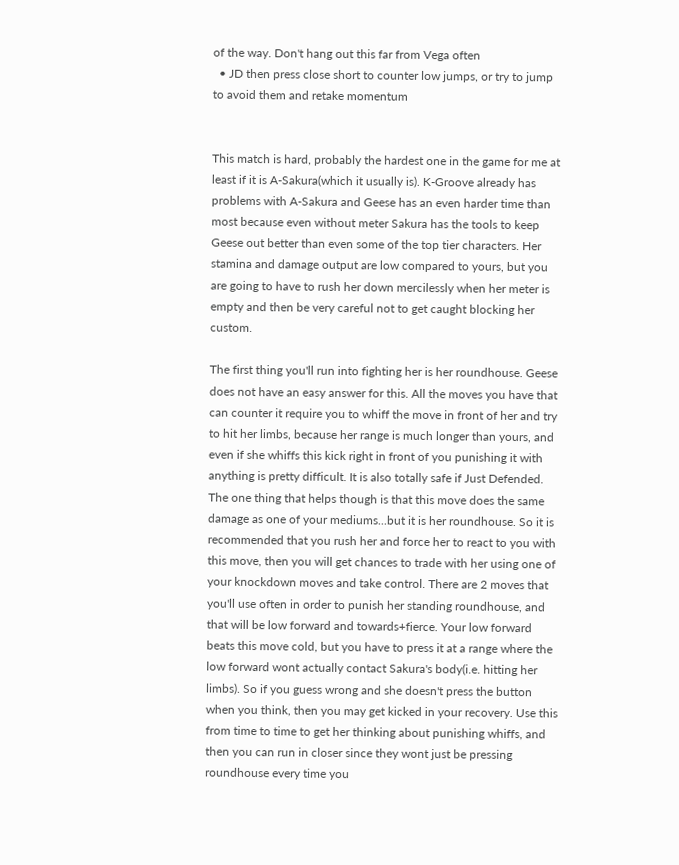of the way. Don't hang out this far from Vega often
  • JD then press close short to counter low jumps, or try to jump to avoid them and retake momentum


This match is hard, probably the hardest one in the game for me at least if it is A-Sakura(which it usually is). K-Groove already has problems with A-Sakura and Geese has an even harder time than most because even without meter Sakura has the tools to keep Geese out better than even some of the top tier characters. Her stamina and damage output are low compared to yours, but you are going to have to rush her down mercilessly when her meter is empty and then be very careful not to get caught blocking her custom.

The first thing you'll run into fighting her is her roundhouse. Geese does not have an easy answer for this. All the moves you have that can counter it require you to whiff the move in front of her and try to hit her limbs, because her range is much longer than yours, and even if she whiffs this kick right in front of you punishing it with anything is pretty difficult. It is also totally safe if Just Defended. The one thing that helps though is that this move does the same damage as one of your mediums...but it is her roundhouse. So it is recommended that you rush her and force her to react to you with this move, then you will get chances to trade with her using one of your knockdown moves and take control. There are 2 moves that you'll use often in order to punish her standing roundhouse, and that will be low forward and towards+fierce. Your low forward beats this move cold, but you have to press it at a range where the low forward wont actually contact Sakura's body(i.e. hitting her limbs). So if you guess wrong and she doesn't press the button when you think, then you may get kicked in your recovery. Use this from time to time to get her thinking about punishing whiffs, and then you can run in closer since they wont just be pressing roundhouse every time you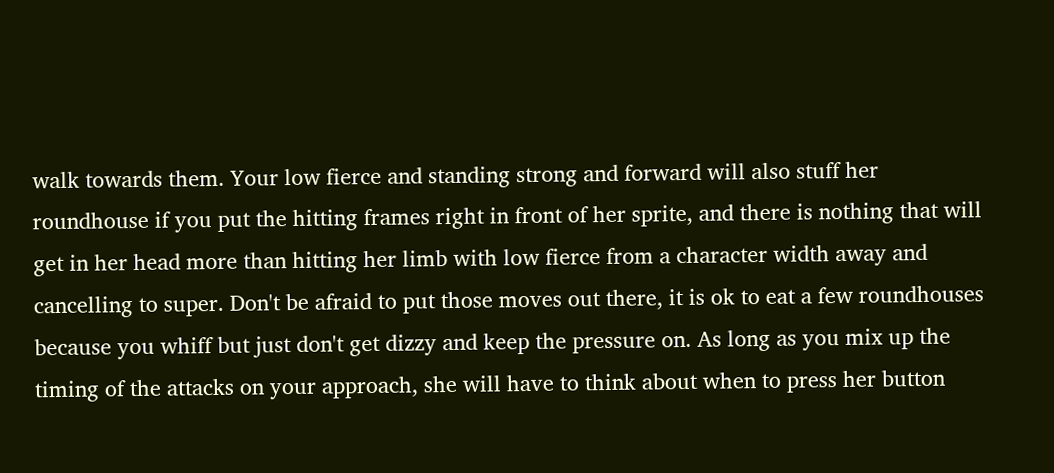walk towards them. Your low fierce and standing strong and forward will also stuff her roundhouse if you put the hitting frames right in front of her sprite, and there is nothing that will get in her head more than hitting her limb with low fierce from a character width away and cancelling to super. Don't be afraid to put those moves out there, it is ok to eat a few roundhouses because you whiff but just don't get dizzy and keep the pressure on. As long as you mix up the timing of the attacks on your approach, she will have to think about when to press her button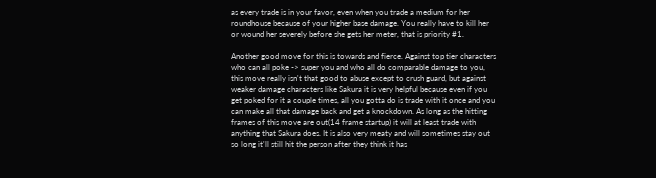as every trade is in your favor, even when you trade a medium for her roundhouse because of your higher base damage. You really have to kill her or wound her severely before she gets her meter, that is priority #1.

Another good move for this is towards and fierce. Against top tier characters who can all poke -> super you and who all do comparable damage to you, this move really isn't that good to abuse except to crush guard, but against weaker damage characters like Sakura it is very helpful because even if you get poked for it a couple times, all you gotta do is trade with it once and you can make all that damage back and get a knockdown. As long as the hitting frames of this move are out(14 frame startup) it will at least trade with anything that Sakura does. It is also very meaty and will sometimes stay out so long it'll still hit the person after they think it has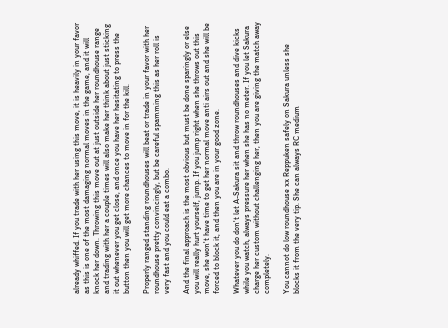already whiffed. If you trade with her using this move, it is heavily in your favor as this is one of the most damaging normal moves in the game, and it will knock her down. Throwing this move out at just outside her roundhouse range and trading with her a couple times will also make her think about just sticking it out whenever you get close, and once you have her hesitating to press the button then you will get more chances to move in for the kill.

Properly ranged standing roundhouses will beat or trade in your favor with her roundhouse pretty convincingly, but be careful spamming this as her roll is very fast and you could eat a combo.

And the final approach is the most obvious but must be done sparingly or else you will really hurt yourself, jump. If you jump right when she throws out this move, she won't have time to get her normal move anti airs out and she will be forced to block it, and then you are in your good zone.

Whatever you do don't let A-Sakura sit and throw roundhouses and dive kicks while you watch, always pressure her when she has no meter. If you let Sakura charge her custom without challenging her, then you are giving the match away completely.

You cannot do low roundhouse xx Reppuken safely on Sakura unless she blocks it from the very tip. She can always RC medium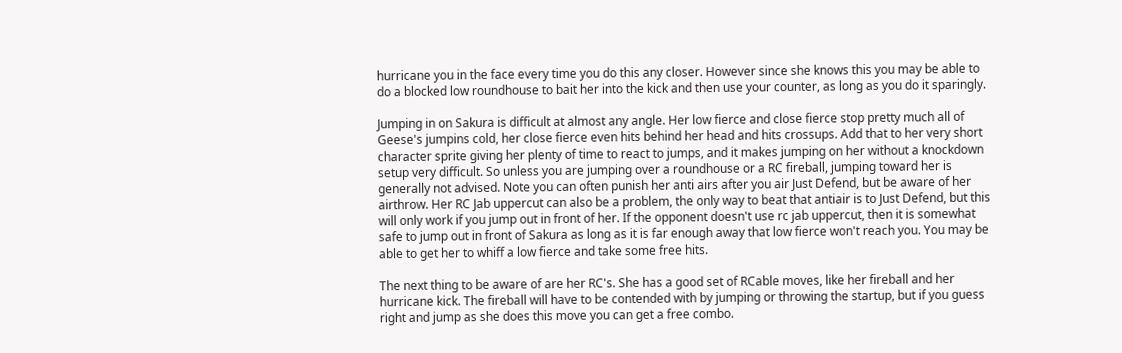hurricane you in the face every time you do this any closer. However since she knows this you may be able to do a blocked low roundhouse to bait her into the kick and then use your counter, as long as you do it sparingly.

Jumping in on Sakura is difficult at almost any angle. Her low fierce and close fierce stop pretty much all of Geese's jumpins cold, her close fierce even hits behind her head and hits crossups. Add that to her very short character sprite giving her plenty of time to react to jumps, and it makes jumping on her without a knockdown setup very difficult. So unless you are jumping over a roundhouse or a RC fireball, jumping toward her is generally not advised. Note you can often punish her anti airs after you air Just Defend, but be aware of her airthrow. Her RC Jab uppercut can also be a problem, the only way to beat that antiair is to Just Defend, but this will only work if you jump out in front of her. If the opponent doesn't use rc jab uppercut, then it is somewhat safe to jump out in front of Sakura as long as it is far enough away that low fierce won't reach you. You may be able to get her to whiff a low fierce and take some free hits.

The next thing to be aware of are her RC's. She has a good set of RCable moves, like her fireball and her hurricane kick. The fireball will have to be contended with by jumping or throwing the startup, but if you guess right and jump as she does this move you can get a free combo.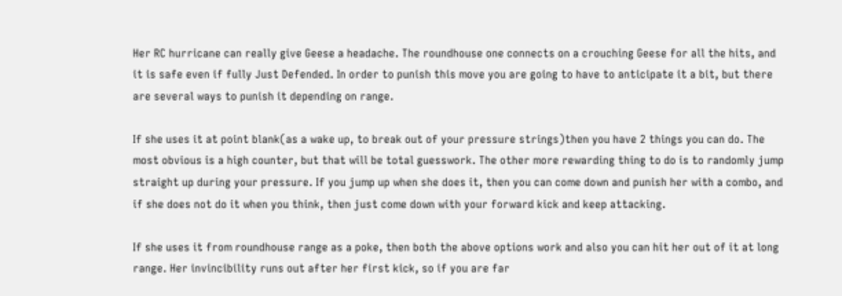Her RC hurricane can really give Geese a headache. The roundhouse one connects on a crouching Geese for all the hits, and it is safe even if fully Just Defended. In order to punish this move you are going to have to anticipate it a bit, but there are several ways to punish it depending on range.

If she uses it at point blank(as a wake up, to break out of your pressure strings)then you have 2 things you can do. The most obvious is a high counter, but that will be total guesswork. The other more rewarding thing to do is to randomly jump straight up during your pressure. If you jump up when she does it, then you can come down and punish her with a combo, and if she does not do it when you think, then just come down with your forward kick and keep attacking.

If she uses it from roundhouse range as a poke, then both the above options work and also you can hit her out of it at long range. Her invincibility runs out after her first kick, so if you are far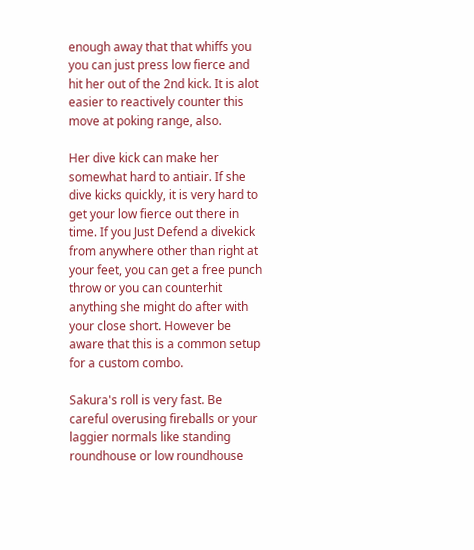enough away that that whiffs you you can just press low fierce and hit her out of the 2nd kick. It is alot easier to reactively counter this move at poking range, also.

Her dive kick can make her somewhat hard to antiair. If she dive kicks quickly, it is very hard to get your low fierce out there in time. If you Just Defend a divekick from anywhere other than right at your feet, you can get a free punch throw or you can counterhit anything she might do after with your close short. However be aware that this is a common setup for a custom combo.

Sakura's roll is very fast. Be careful overusing fireballs or your laggier normals like standing roundhouse or low roundhouse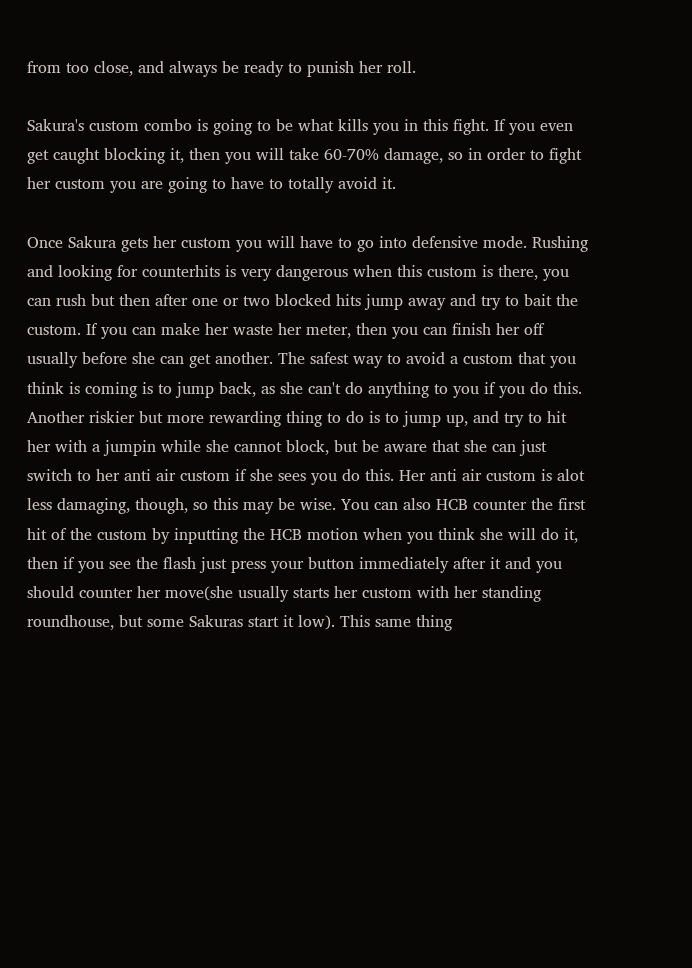from too close, and always be ready to punish her roll.

Sakura's custom combo is going to be what kills you in this fight. If you even get caught blocking it, then you will take 60-70% damage, so in order to fight her custom you are going to have to totally avoid it.

Once Sakura gets her custom you will have to go into defensive mode. Rushing and looking for counterhits is very dangerous when this custom is there, you can rush but then after one or two blocked hits jump away and try to bait the custom. If you can make her waste her meter, then you can finish her off usually before she can get another. The safest way to avoid a custom that you think is coming is to jump back, as she can't do anything to you if you do this. Another riskier but more rewarding thing to do is to jump up, and try to hit her with a jumpin while she cannot block, but be aware that she can just switch to her anti air custom if she sees you do this. Her anti air custom is alot less damaging, though, so this may be wise. You can also HCB counter the first hit of the custom by inputting the HCB motion when you think she will do it, then if you see the flash just press your button immediately after it and you should counter her move(she usually starts her custom with her standing roundhouse, but some Sakuras start it low). This same thing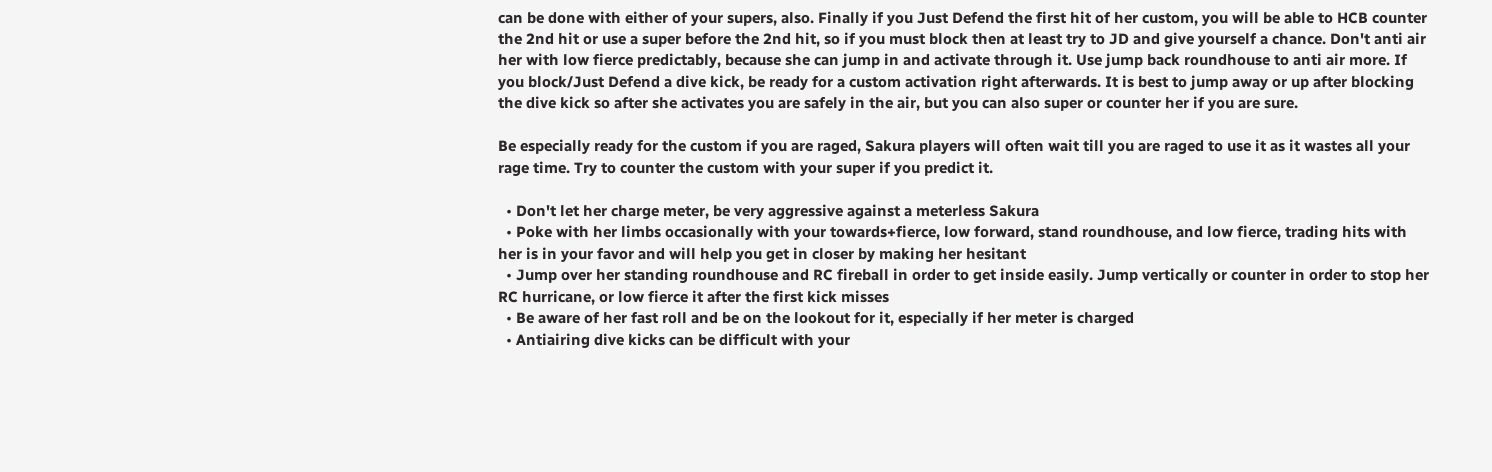can be done with either of your supers, also. Finally if you Just Defend the first hit of her custom, you will be able to HCB counter the 2nd hit or use a super before the 2nd hit, so if you must block then at least try to JD and give yourself a chance. Don't anti air her with low fierce predictably, because she can jump in and activate through it. Use jump back roundhouse to anti air more. If you block/Just Defend a dive kick, be ready for a custom activation right afterwards. It is best to jump away or up after blocking the dive kick so after she activates you are safely in the air, but you can also super or counter her if you are sure.

Be especially ready for the custom if you are raged, Sakura players will often wait till you are raged to use it as it wastes all your rage time. Try to counter the custom with your super if you predict it.

  • Don't let her charge meter, be very aggressive against a meterless Sakura
  • Poke with her limbs occasionally with your towards+fierce, low forward, stand roundhouse, and low fierce, trading hits with her is in your favor and will help you get in closer by making her hesitant
  • Jump over her standing roundhouse and RC fireball in order to get inside easily. Jump vertically or counter in order to stop her RC hurricane, or low fierce it after the first kick misses
  • Be aware of her fast roll and be on the lookout for it, especially if her meter is charged
  • Antiairing dive kicks can be difficult with your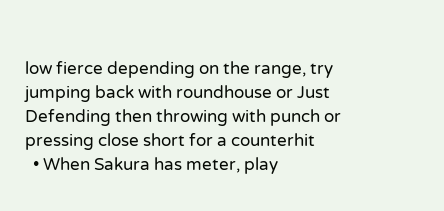low fierce depending on the range, try jumping back with roundhouse or Just Defending then throwing with punch or pressing close short for a counterhit
  • When Sakura has meter, play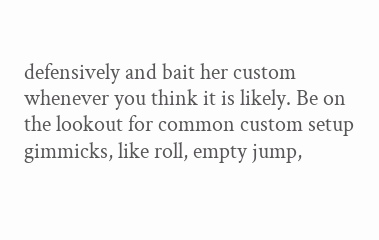defensively and bait her custom whenever you think it is likely. Be on the lookout for common custom setup gimmicks, like roll, empty jump,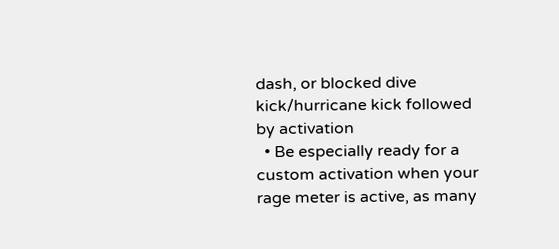dash, or blocked dive kick/hurricane kick followed by activation
  • Be especially ready for a custom activation when your rage meter is active, as many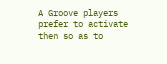A Groove players prefer to activate then so as to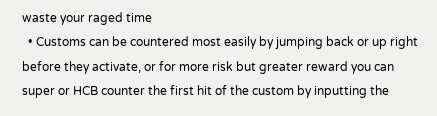waste your raged time
  • Customs can be countered most easily by jumping back or up right before they activate, or for more risk but greater reward you can super or HCB counter the first hit of the custom by inputting the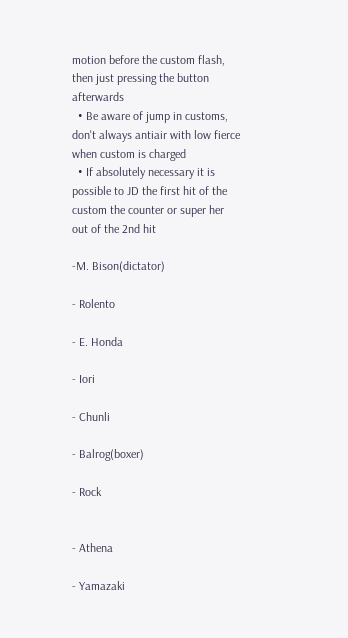motion before the custom flash, then just pressing the button afterwards
  • Be aware of jump in customs, don't always antiair with low fierce when custom is charged
  • If absolutely necessary it is possible to JD the first hit of the custom the counter or super her out of the 2nd hit

-M. Bison(dictator)

- Rolento

- E. Honda

- Iori

- Chunli

- Balrog(boxer)

- Rock


- Athena

- Yamazaki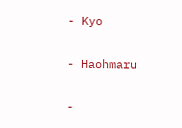- Kyo

- Haohmaru

-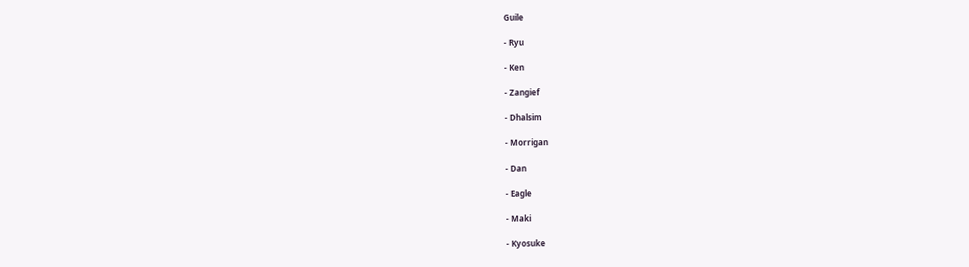Guile

- Ryu

- Ken

- Zangief

- Dhalsim

- Morrigan

- Dan

- Eagle

- Maki

- Kyosuke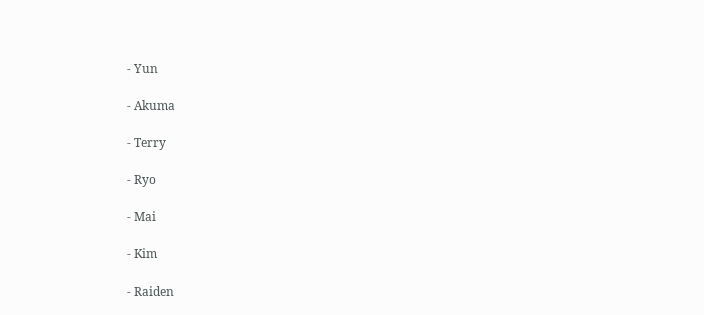- Yun

- Akuma

- Terry

- Ryo

- Mai

- Kim

- Raiden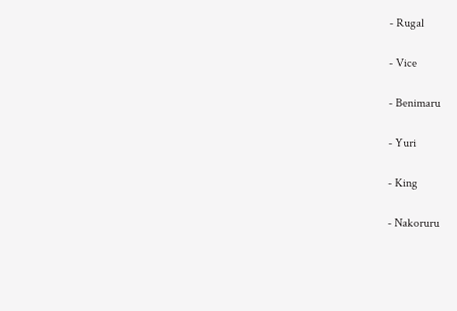- Rugal

- Vice

- Benimaru

- Yuri

- King

- Nakoruru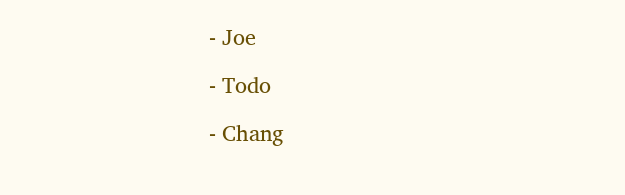- Joe

- Todo

- Chang